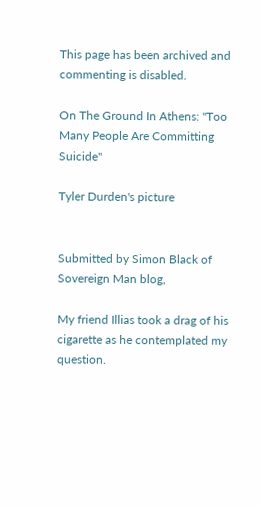This page has been archived and commenting is disabled.

On The Ground In Athens: "Too Many People Are Committing Suicide"

Tyler Durden's picture


Submitted by Simon Black of Sovereign Man blog,

My friend Illias took a drag of his cigarette as he contemplated my question.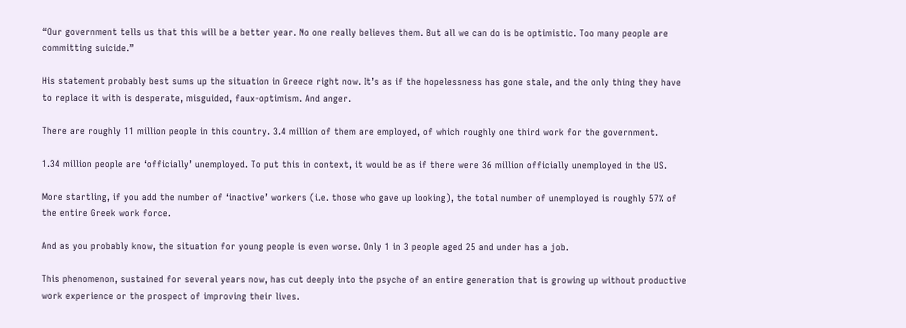“Our government tells us that this will be a better year. No one really believes them. But all we can do is be optimistic. Too many people are committing suicide.”

His statement probably best sums up the situation in Greece right now. It’s as if the hopelessness has gone stale, and the only thing they have to replace it with is desperate, misguided, faux-optimism. And anger.

There are roughly 11 million people in this country. 3.4 million of them are employed, of which roughly one third work for the government.

1.34 million people are ‘officially’ unemployed. To put this in context, it would be as if there were 36 million officially unemployed in the US.

More startling, if you add the number of ‘inactive’ workers (i.e. those who gave up looking), the total number of unemployed is roughly 57% of the entire Greek work force.

And as you probably know, the situation for young people is even worse. Only 1 in 3 people aged 25 and under has a job.

This phenomenon, sustained for several years now, has cut deeply into the psyche of an entire generation that is growing up without productive work experience or the prospect of improving their lives.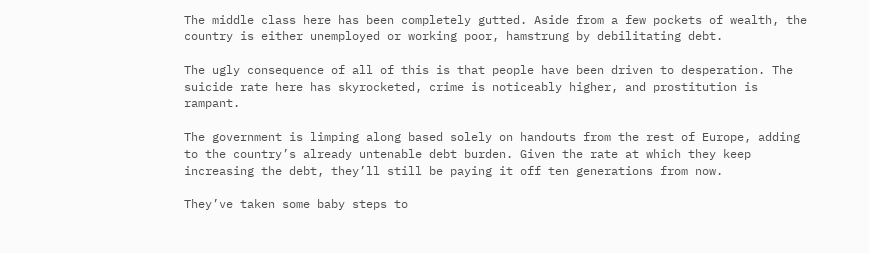The middle class here has been completely gutted. Aside from a few pockets of wealth, the country is either unemployed or working poor, hamstrung by debilitating debt.

The ugly consequence of all of this is that people have been driven to desperation. The suicide rate here has skyrocketed, crime is noticeably higher, and prostitution is rampant.

The government is limping along based solely on handouts from the rest of Europe, adding to the country’s already untenable debt burden. Given the rate at which they keep increasing the debt, they’ll still be paying it off ten generations from now.

They’ve taken some baby steps to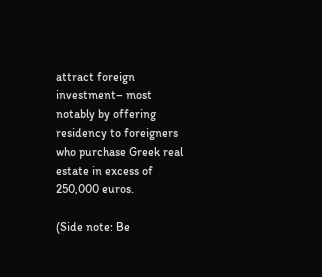attract foreign investment– most notably by offering residency to foreigners who purchase Greek real estate in excess of 250,000 euros.

(Side note: Be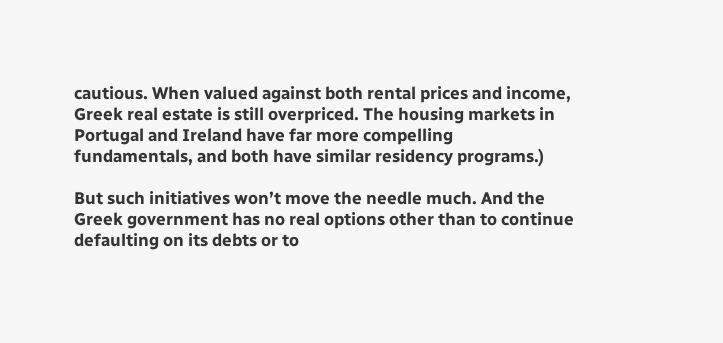cautious. When valued against both rental prices and income, Greek real estate is still overpriced. The housing markets in Portugal and Ireland have far more compelling fundamentals, and both have similar residency programs.)

But such initiatives won’t move the needle much. And the Greek government has no real options other than to continue defaulting on its debts or to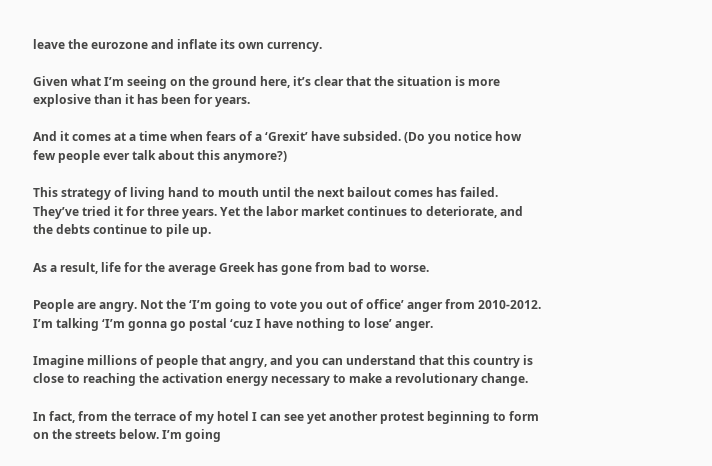leave the eurozone and inflate its own currency.

Given what I’m seeing on the ground here, it’s clear that the situation is more explosive than it has been for years.

And it comes at a time when fears of a ‘Grexit’ have subsided. (Do you notice how few people ever talk about this anymore?)

This strategy of living hand to mouth until the next bailout comes has failed. They’ve tried it for three years. Yet the labor market continues to deteriorate, and the debts continue to pile up.

As a result, life for the average Greek has gone from bad to worse.

People are angry. Not the ‘I’m going to vote you out of office’ anger from 2010-2012. I’m talking ‘I’m gonna go postal ‘cuz I have nothing to lose’ anger.

Imagine millions of people that angry, and you can understand that this country is close to reaching the activation energy necessary to make a revolutionary change.

In fact, from the terrace of my hotel I can see yet another protest beginning to form on the streets below. I’m going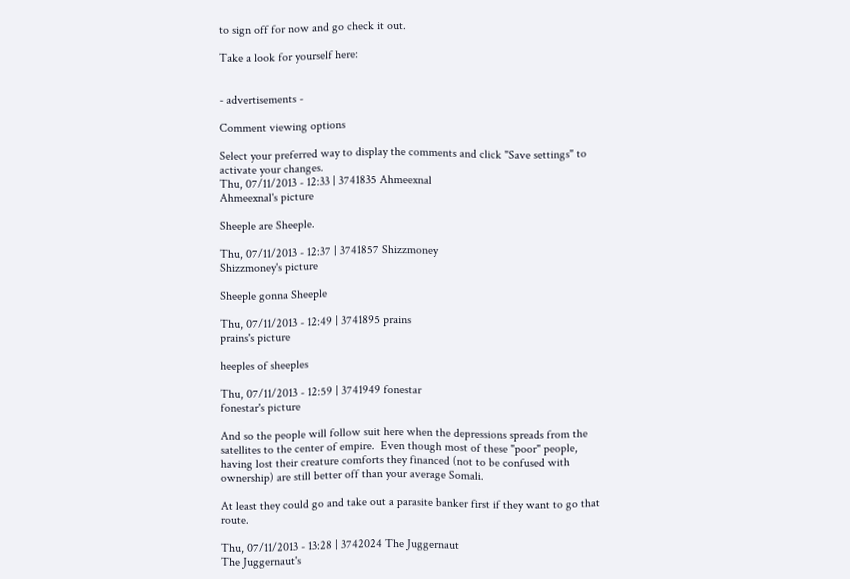to sign off for now and go check it out.

Take a look for yourself here:


- advertisements -

Comment viewing options

Select your preferred way to display the comments and click "Save settings" to activate your changes.
Thu, 07/11/2013 - 12:33 | 3741835 Ahmeexnal
Ahmeexnal's picture

Sheeple are Sheeple.

Thu, 07/11/2013 - 12:37 | 3741857 Shizzmoney
Shizzmoney's picture

Sheeple gonna Sheeple

Thu, 07/11/2013 - 12:49 | 3741895 prains
prains's picture

heeples of sheeples

Thu, 07/11/2013 - 12:59 | 3741949 fonestar
fonestar's picture

And so the people will follow suit here when the depressions spreads from the satellites to the center of empire.  Even though most of these "poor" people, having lost their creature comforts they financed (not to be confused with ownership) are still better off than your average Somali.

At least they could go and take out a parasite banker first if they want to go that route.

Thu, 07/11/2013 - 13:28 | 3742024 The Juggernaut
The Juggernaut's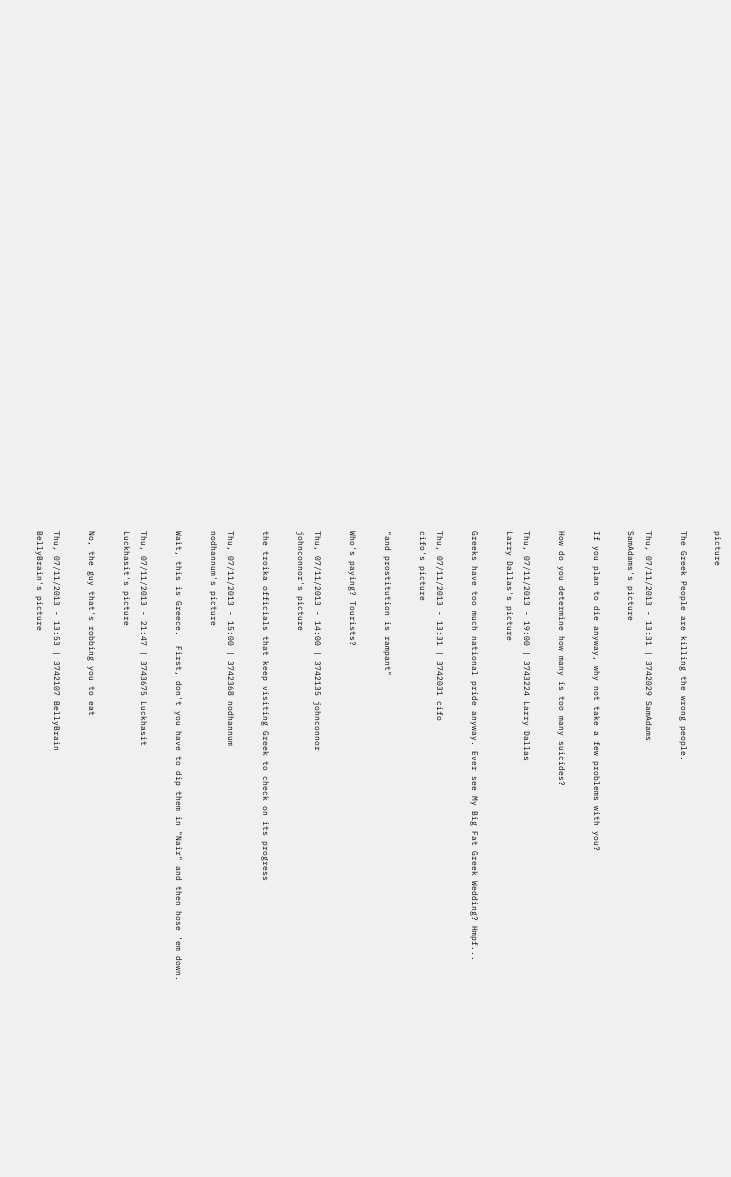picture

The Greek People are killing the wrong people.

Thu, 07/11/2013 - 13:31 | 3742029 SamAdams
SamAdams's picture

If you plan to die anyway, why not take a few problems with you?

How do you determine how many is too many suicides?

Thu, 07/11/2013 - 19:00 | 3743224 Larry Dallas
Larry Dallas's picture

Greeks have too much national pride anyway. Ever see My Big Fat Greek Wedding? Hmpf...

Thu, 07/11/2013 - 13:31 | 3742031 cifo
cifo's picture

"and prostitution is rampant"

Who's paying? Tourists?

Thu, 07/11/2013 - 14:00 | 3742135 johnconnor
johnconnor's picture

the troika officials that keep visiting Greek to check on its progress

Thu, 07/11/2013 - 15:00 | 3742368 nodhannum
nodhannum's picture

Wait, this is Greece.  First, don't you have to dip them in "Nair" and then hose 'em down.

Thu, 07/11/2013 - 21:47 | 3743675 Luckhasit
Luckhasit's picture

No, the guy that's robbing you to eat

Thu, 07/11/2013 - 13:53 | 3742107 BellyBrain
BellyBrain's picture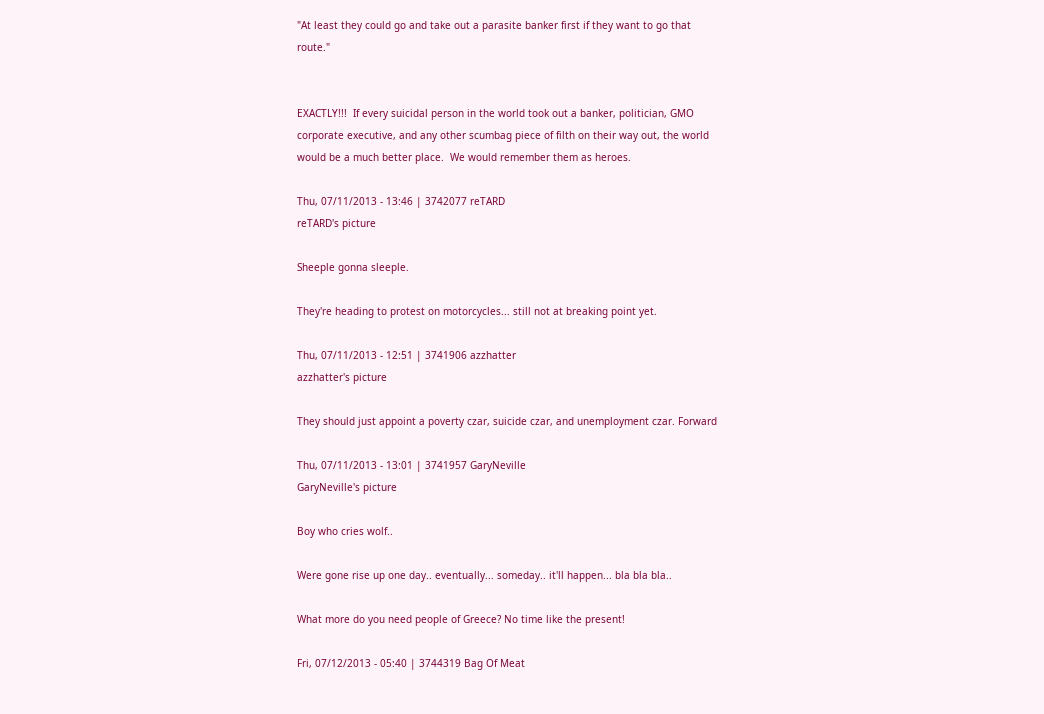"At least they could go and take out a parasite banker first if they want to go that route."


EXACTLY!!!  If every suicidal person in the world took out a banker, politician, GMO corporate executive, and any other scumbag piece of filth on their way out, the world would be a much better place.  We would remember them as heroes.

Thu, 07/11/2013 - 13:46 | 3742077 reTARD
reTARD's picture

Sheeple gonna sleeple.

They're heading to protest on motorcycles... still not at breaking point yet.

Thu, 07/11/2013 - 12:51 | 3741906 azzhatter
azzhatter's picture

They should just appoint a poverty czar, suicide czar, and unemployment czar. Forward

Thu, 07/11/2013 - 13:01 | 3741957 GaryNeville
GaryNeville's picture

Boy who cries wolf..

Were gone rise up one day.. eventually... someday.. it'll happen... bla bla bla..

What more do you need people of Greece? No time like the present!

Fri, 07/12/2013 - 05:40 | 3744319 Bag Of Meat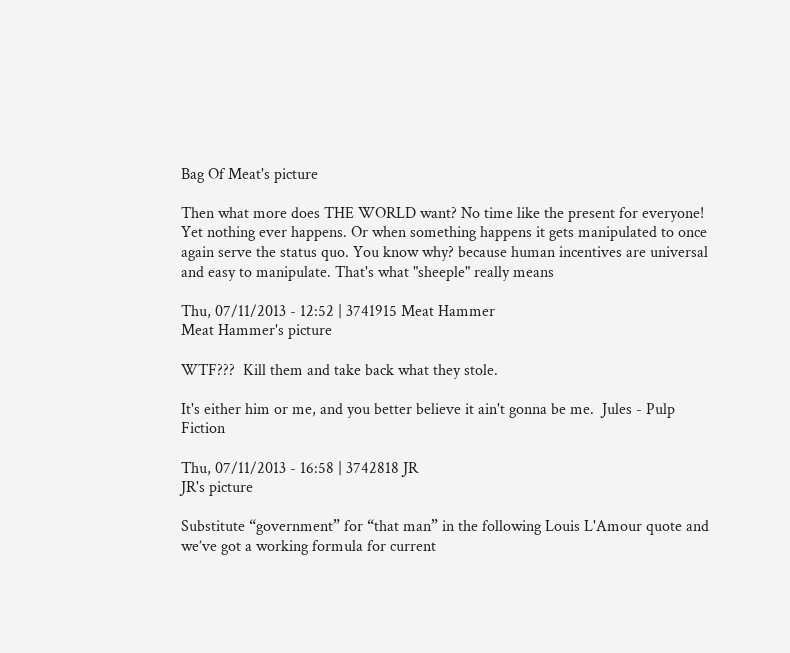Bag Of Meat's picture

Then what more does THE WORLD want? No time like the present for everyone! Yet nothing ever happens. Or when something happens it gets manipulated to once again serve the status quo. You know why? because human incentives are universal and easy to manipulate. That's what "sheeple" really means

Thu, 07/11/2013 - 12:52 | 3741915 Meat Hammer
Meat Hammer's picture

WTF???  Kill them and take back what they stole.

It's either him or me, and you better believe it ain't gonna be me.  Jules - Pulp Fiction

Thu, 07/11/2013 - 16:58 | 3742818 JR
JR's picture

Substitute “government” for “that man” in the following Louis L'Amour quote and we’ve got a working formula for current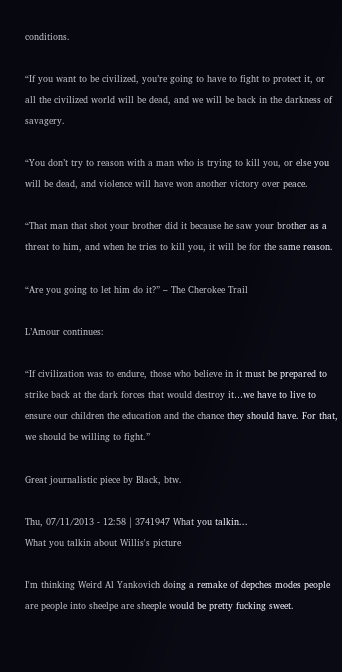conditions.

“If you want to be civilized, you’re going to have to fight to protect it, or all the civilized world will be dead, and we will be back in the darkness of savagery.

“You don’t try to reason with a man who is trying to kill you, or else you will be dead, and violence will have won another victory over peace.

“That man that shot your brother did it because he saw your brother as a threat to him, and when he tries to kill you, it will be for the same reason.

“Are you going to let him do it?” – The Cherokee Trail

L’Amour continues:

“If civilization was to endure, those who believe in it must be prepared to strike back at the dark forces that would destroy it…we have to live to ensure our children the education and the chance they should have. For that, we should be willing to fight.”

Great journalistic piece by Black, btw.

Thu, 07/11/2013 - 12:58 | 3741947 What you talkin...
What you talkin about Willis's picture

I'm thinking Weird Al Yankovich doing a remake of depches modes people are people into sheelpe are sheeple would be pretty fucking sweet.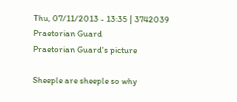Thu, 07/11/2013 - 13:35 | 3742039 Praetorian Guard
Praetorian Guard's picture

Sheeple are sheeple so why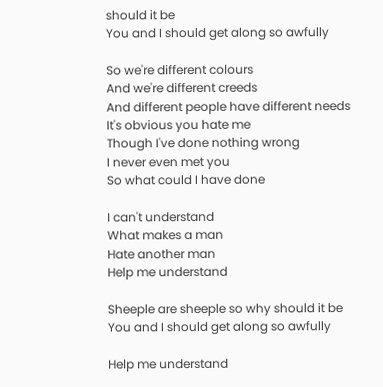should it be
You and I should get along so awfully

So we're different colours
And we're different creeds
And different people have different needs
It's obvious you hate me
Though I've done nothing wrong
I never even met you
So what could I have done

I can't understand
What makes a man
Hate another man
Help me understand

Sheeple are sheeple so why should it be
You and I should get along so awfully

Help me understand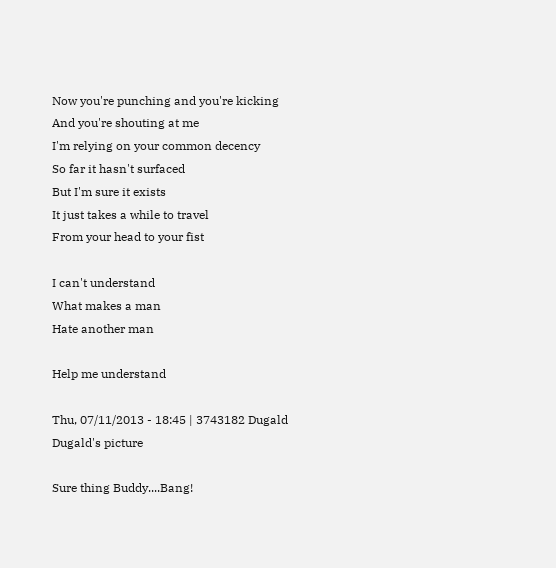Now you're punching and you're kicking
And you're shouting at me
I'm relying on your common decency
So far it hasn't surfaced
But I'm sure it exists
It just takes a while to travel
From your head to your fist

I can't understand
What makes a man
Hate another man

Help me understand

Thu, 07/11/2013 - 18:45 | 3743182 Dugald
Dugald's picture

Sure thing Buddy....Bang!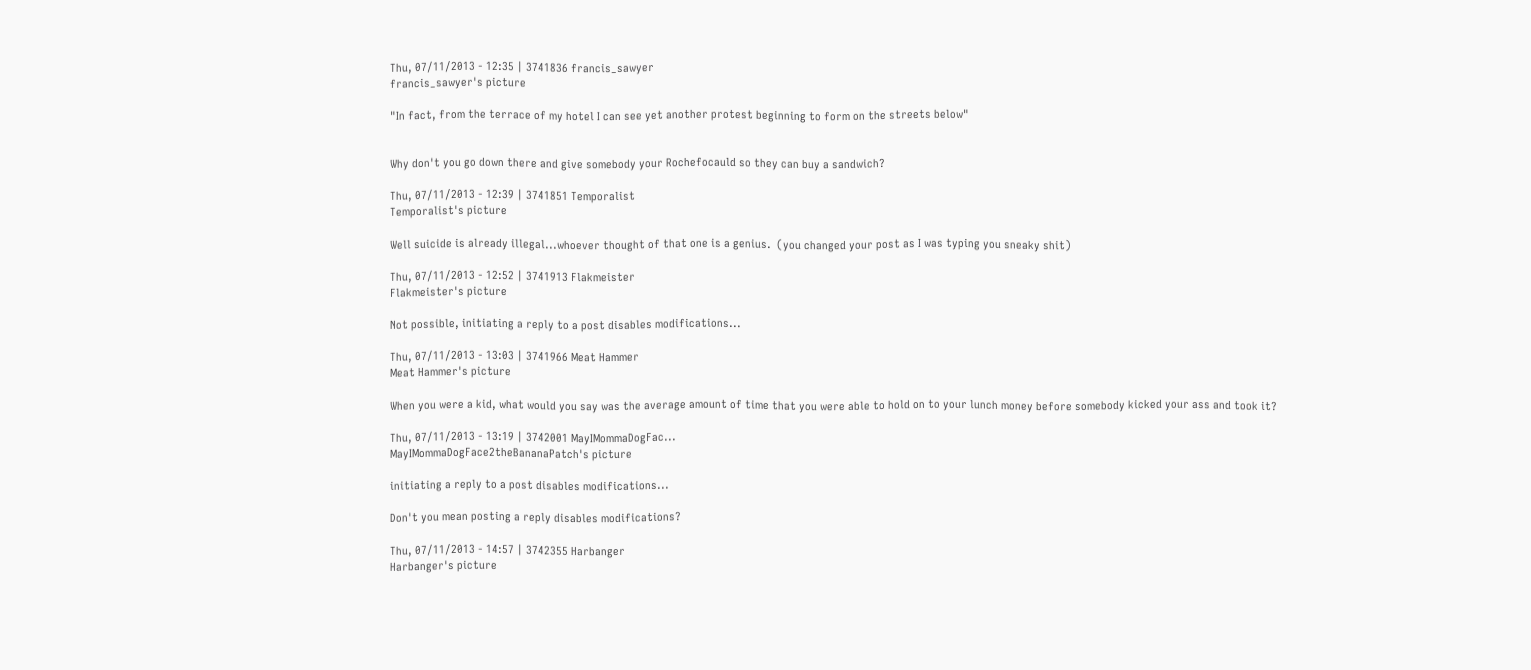Thu, 07/11/2013 - 12:35 | 3741836 francis_sawyer
francis_sawyer's picture

"In fact, from the terrace of my hotel I can see yet another protest beginning to form on the streets below"


Why don't you go down there and give somebody your Rochefocauld so they can buy a sandwich?

Thu, 07/11/2013 - 12:39 | 3741851 Temporalist
Temporalist's picture

Well suicide is already illegal...whoever thought of that one is a genius.  (you changed your post as I was typing you sneaky shit)

Thu, 07/11/2013 - 12:52 | 3741913 Flakmeister
Flakmeister's picture

Not possible, initiating a reply to a post disables modifications...

Thu, 07/11/2013 - 13:03 | 3741966 Meat Hammer
Meat Hammer's picture

When you were a kid, what would you say was the average amount of time that you were able to hold on to your lunch money before somebody kicked your ass and took it?

Thu, 07/11/2013 - 13:19 | 3742001 MayIMommaDogFac...
MayIMommaDogFace2theBananaPatch's picture

initiating a reply to a post disables modifications...

Don't you mean posting a reply disables modifications?

Thu, 07/11/2013 - 14:57 | 3742355 Harbanger
Harbanger's picture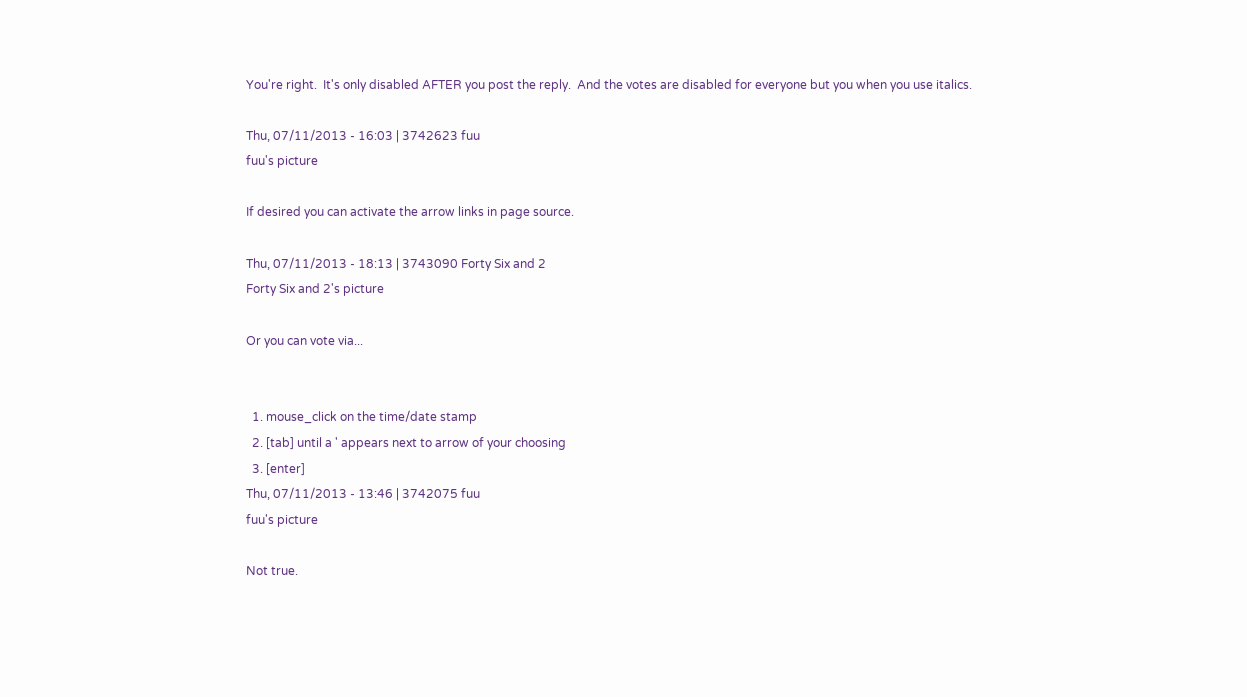You're right.  It's only disabled AFTER you post the reply.  And the votes are disabled for everyone but you when you use italics.

Thu, 07/11/2013 - 16:03 | 3742623 fuu
fuu's picture

If desired you can activate the arrow links in page source.

Thu, 07/11/2013 - 18:13 | 3743090 Forty Six and 2
Forty Six and 2's picture

Or you can vote via...


  1. mouse_click on the time/date stamp
  2. [tab] until a ' appears next to arrow of your choosing
  3. [enter]
Thu, 07/11/2013 - 13:46 | 3742075 fuu
fuu's picture

Not true.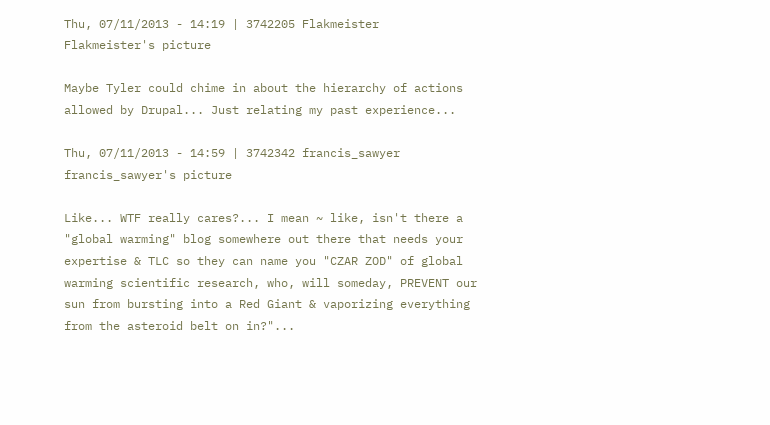Thu, 07/11/2013 - 14:19 | 3742205 Flakmeister
Flakmeister's picture

Maybe Tyler could chime in about the hierarchy of actions allowed by Drupal... Just relating my past experience...

Thu, 07/11/2013 - 14:59 | 3742342 francis_sawyer
francis_sawyer's picture

Like... WTF really cares?... I mean ~ like, isn't there a "global warming" blog somewhere out there that needs your expertise & TLC so they can name you "CZAR ZOD" of global warming scientific research, who, will someday, PREVENT our sun from bursting into a Red Giant & vaporizing everything from the asteroid belt on in?"...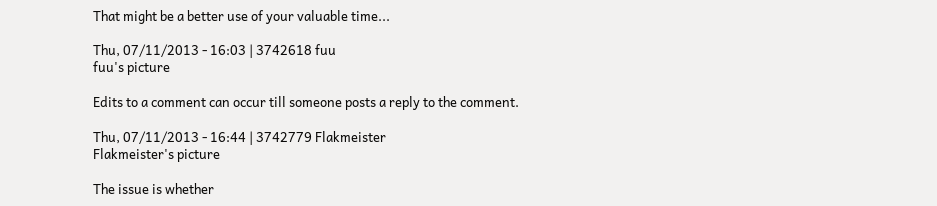That might be a better use of your valuable time...

Thu, 07/11/2013 - 16:03 | 3742618 fuu
fuu's picture

Edits to a comment can occur till someone posts a reply to the comment.

Thu, 07/11/2013 - 16:44 | 3742779 Flakmeister
Flakmeister's picture

The issue is whether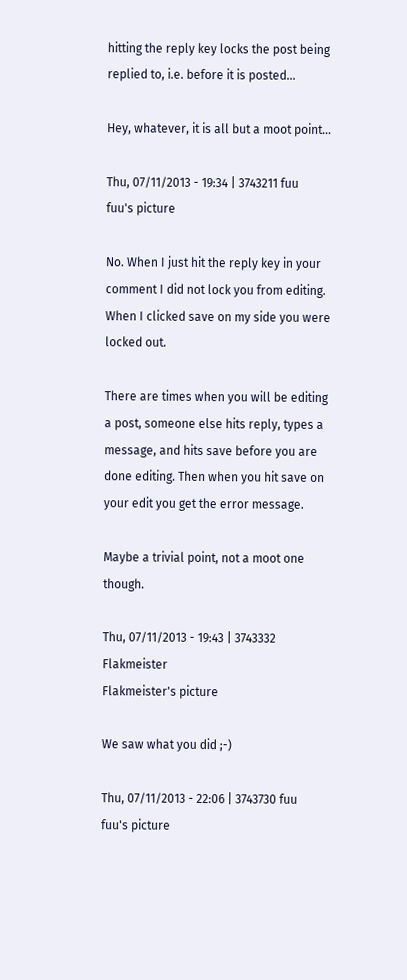hitting the reply key locks the post being replied to, i.e. before it is posted...

Hey, whatever, it is all but a moot point...

Thu, 07/11/2013 - 19:34 | 3743211 fuu
fuu's picture

No. When I just hit the reply key in your comment I did not lock you from editing. When I clicked save on my side you were locked out.

There are times when you will be editing a post, someone else hits reply, types a message, and hits save before you are done editing. Then when you hit save on your edit you get the error message.

Maybe a trivial point, not a moot one though.

Thu, 07/11/2013 - 19:43 | 3743332 Flakmeister
Flakmeister's picture

We saw what you did ;-)

Thu, 07/11/2013 - 22:06 | 3743730 fuu
fuu's picture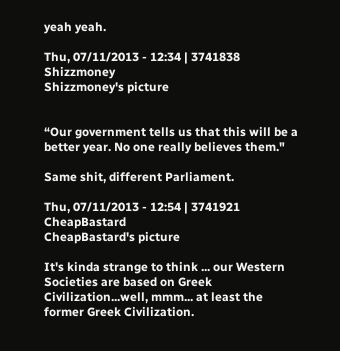yeah yeah.

Thu, 07/11/2013 - 12:34 | 3741838 Shizzmoney
Shizzmoney's picture


“Our government tells us that this will be a better year. No one really believes them."

Same shit, different Parliament.

Thu, 07/11/2013 - 12:54 | 3741921 CheapBastard
CheapBastard's picture

It's kinda strange to think ... our Western Societies are based on Greek Civilization...well, mmm... at least the former Greek Civilization.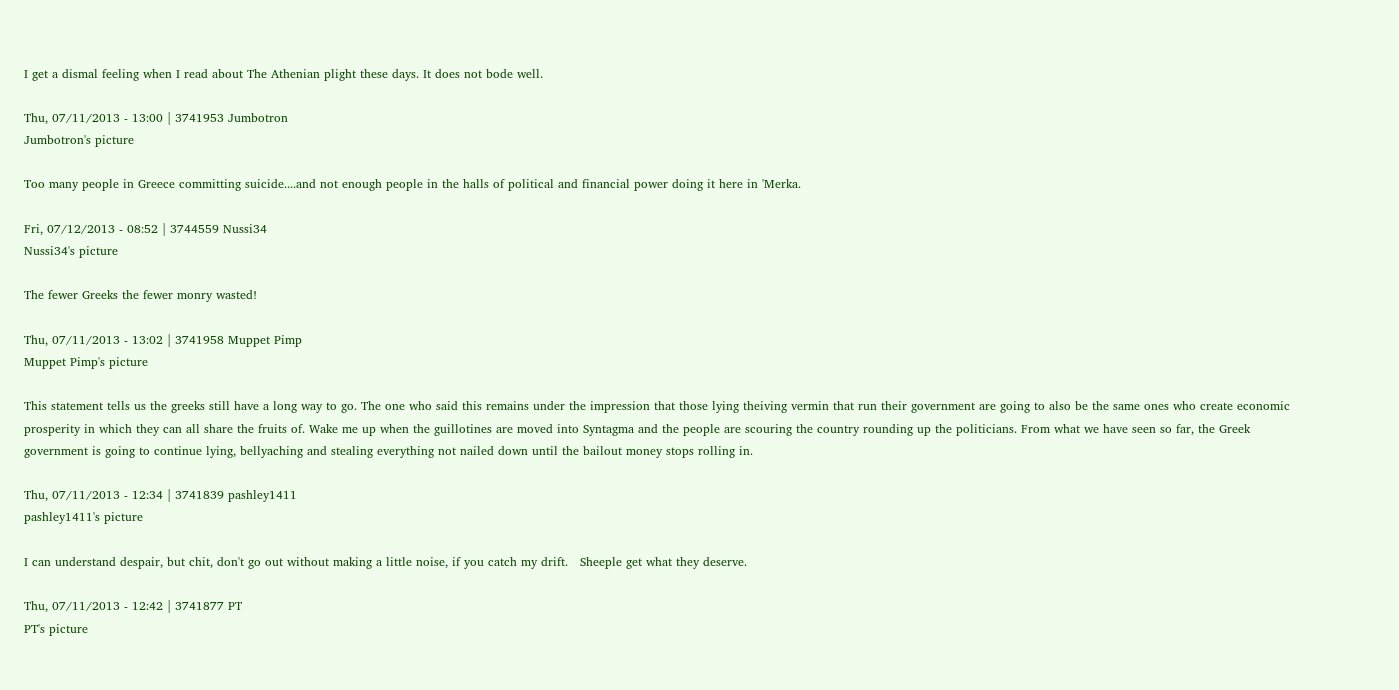I get a dismal feeling when I read about The Athenian plight these days. It does not bode well.

Thu, 07/11/2013 - 13:00 | 3741953 Jumbotron
Jumbotron's picture

Too many people in Greece committing suicide....and not enough people in the halls of political and financial power doing it here in 'Merka.

Fri, 07/12/2013 - 08:52 | 3744559 Nussi34
Nussi34's picture

The fewer Greeks the fewer monry wasted!

Thu, 07/11/2013 - 13:02 | 3741958 Muppet Pimp
Muppet Pimp's picture

This statement tells us the greeks still have a long way to go. The one who said this remains under the impression that those lying theiving vermin that run their government are going to also be the same ones who create economic prosperity in which they can all share the fruits of. Wake me up when the guillotines are moved into Syntagma and the people are scouring the country rounding up the politicians. From what we have seen so far, the Greek government is going to continue lying, bellyaching and stealing everything not nailed down until the bailout money stops rolling in.

Thu, 07/11/2013 - 12:34 | 3741839 pashley1411
pashley1411's picture

I can understand despair, but chit, don't go out without making a little noise, if you catch my drift.   Sheeple get what they deserve.

Thu, 07/11/2013 - 12:42 | 3741877 PT
PT's picture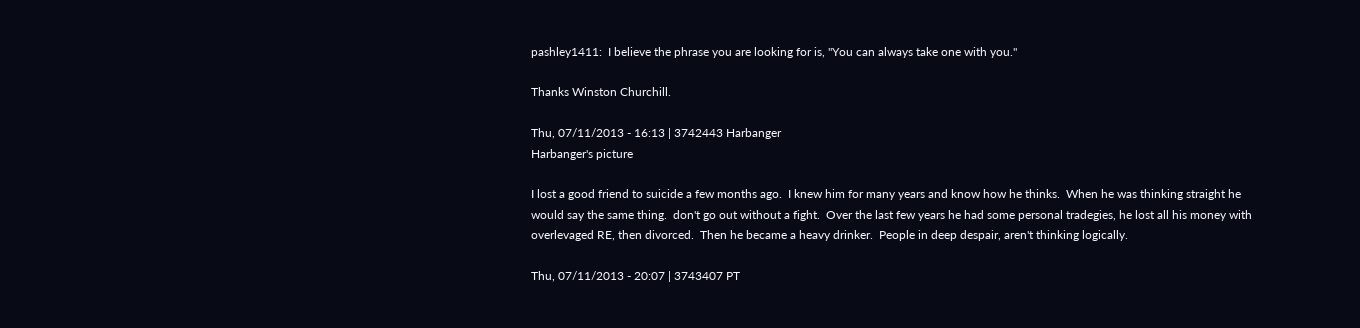pashley1411:  I believe the phrase you are looking for is, "You can always take one with you."

Thanks Winston Churchill.

Thu, 07/11/2013 - 16:13 | 3742443 Harbanger
Harbanger's picture

I lost a good friend to suicide a few months ago.  I knew him for many years and know how he thinks.  When he was thinking straight he would say the same thing.  don't go out without a fight.  Over the last few years he had some personal tradegies, he lost all his money with overlevaged RE, then divorced.  Then he became a heavy drinker.  People in deep despair, aren't thinking logically.

Thu, 07/11/2013 - 20:07 | 3743407 PT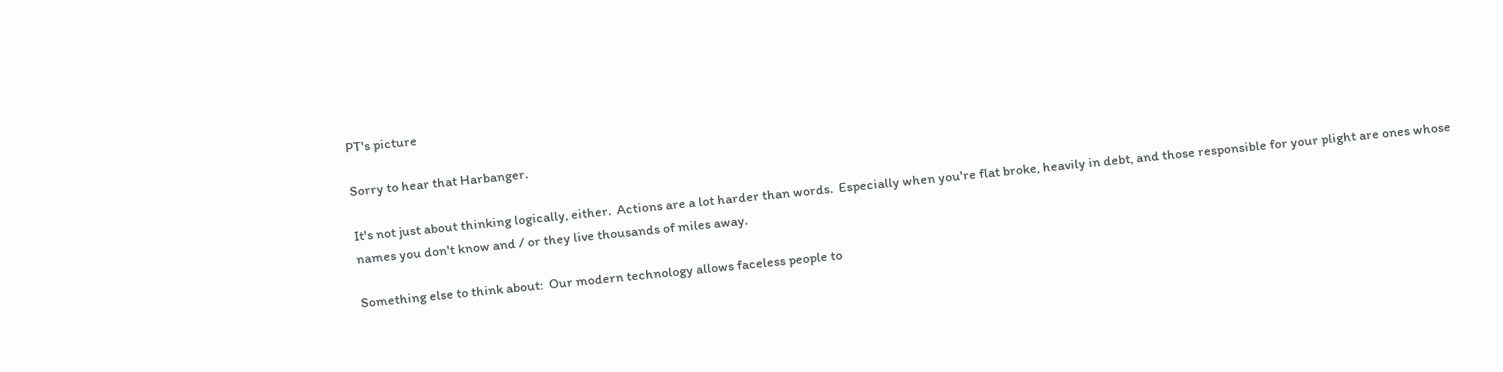PT's picture

Sorry to hear that Harbanger.

It's not just about thinking logically, either.  Actions are a lot harder than words.  Especially when you're flat broke, heavily in debt, and those responsible for your plight are ones whose names you don't know and / or they live thousands of miles away.

Something else to think about:  Our modern technology allows faceless people to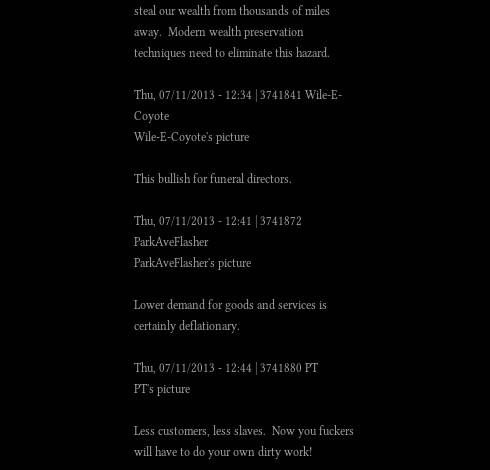steal our wealth from thousands of miles away.  Modern wealth preservation techniques need to eliminate this hazard.

Thu, 07/11/2013 - 12:34 | 3741841 Wile-E-Coyote
Wile-E-Coyote's picture

This bullish for funeral directors.

Thu, 07/11/2013 - 12:41 | 3741872 ParkAveFlasher
ParkAveFlasher's picture

Lower demand for goods and services is certainly deflationary.

Thu, 07/11/2013 - 12:44 | 3741880 PT
PT's picture

Less customers, less slaves.  Now you fuckers will have to do your own dirty work!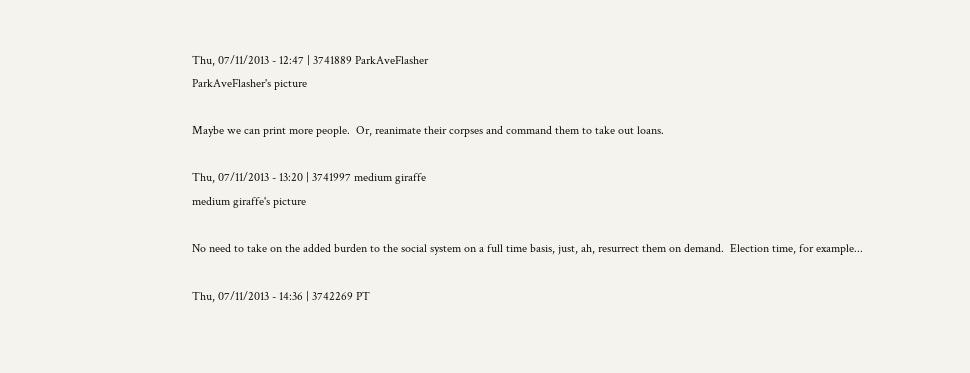Thu, 07/11/2013 - 12:47 | 3741889 ParkAveFlasher
ParkAveFlasher's picture

Maybe we can print more people.  Or, reanimate their corpses and command them to take out loans.

Thu, 07/11/2013 - 13:20 | 3741997 medium giraffe
medium giraffe's picture

No need to take on the added burden to the social system on a full time basis, just, ah, resurrect them on demand.  Election time, for example...

Thu, 07/11/2013 - 14:36 | 3742269 PT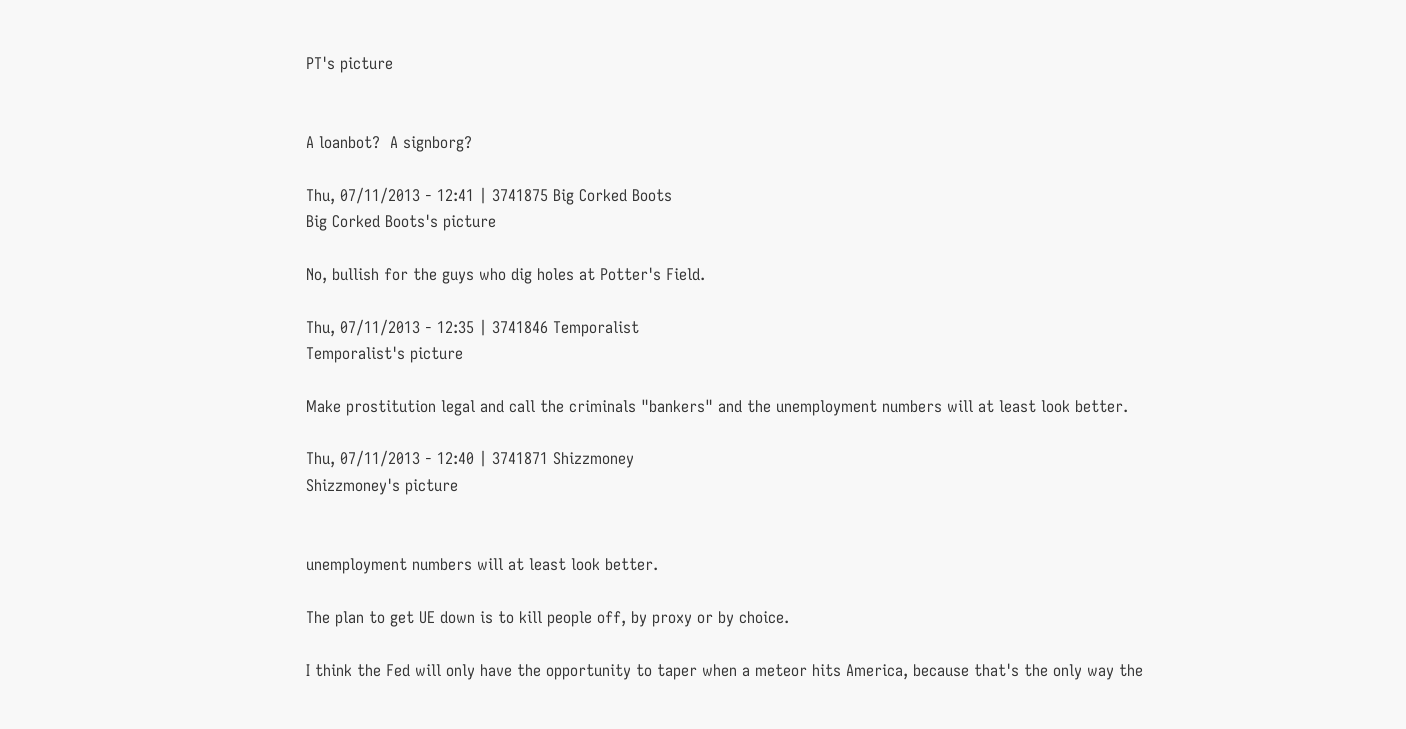PT's picture


A loanbot?  A signborg?

Thu, 07/11/2013 - 12:41 | 3741875 Big Corked Boots
Big Corked Boots's picture

No, bullish for the guys who dig holes at Potter's Field.

Thu, 07/11/2013 - 12:35 | 3741846 Temporalist
Temporalist's picture

Make prostitution legal and call the criminals "bankers" and the unemployment numbers will at least look better.

Thu, 07/11/2013 - 12:40 | 3741871 Shizzmoney
Shizzmoney's picture


unemployment numbers will at least look better.

The plan to get UE down is to kill people off, by proxy or by choice.

I think the Fed will only have the opportunity to taper when a meteor hits America, because that's the only way the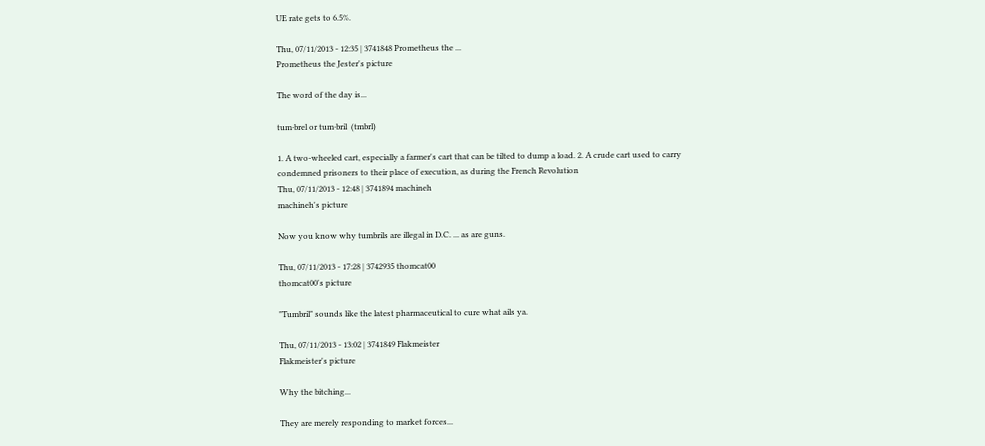UE rate gets to 6.5%.

Thu, 07/11/2013 - 12:35 | 3741848 Prometheus the ...
Prometheus the Jester's picture

The word of the day is...

tum·brel or tum·bril  (tmbrl)

1. A two-wheeled cart, especially a farmer's cart that can be tilted to dump a load. 2. A crude cart used to carry condemned prisoners to their place of execution, as during the French Revolution
Thu, 07/11/2013 - 12:48 | 3741894 machineh
machineh's picture

Now you know why tumbrils are illegal in D.C. ... as are guns.

Thu, 07/11/2013 - 17:28 | 3742935 thomcat00
thomcat00's picture

"Tumbril" sounds like the latest pharmaceutical to cure what ails ya.

Thu, 07/11/2013 - 13:02 | 3741849 Flakmeister
Flakmeister's picture

Why the bitching...

They are merely responding to market forces...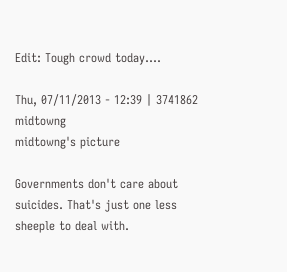Edit: Tough crowd today....

Thu, 07/11/2013 - 12:39 | 3741862 midtowng
midtowng's picture

Governments don't care about suicides. That's just one less sheeple to deal with.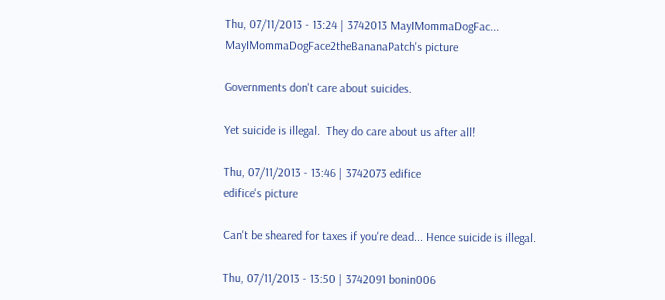Thu, 07/11/2013 - 13:24 | 3742013 MayIMommaDogFac...
MayIMommaDogFace2theBananaPatch's picture

Governments don't care about suicides.

Yet suicide is illegal.  They do care about us after all!

Thu, 07/11/2013 - 13:46 | 3742073 edifice
edifice's picture

Can't be sheared for taxes if you're dead... Hence suicide is illegal.

Thu, 07/11/2013 - 13:50 | 3742091 bonin006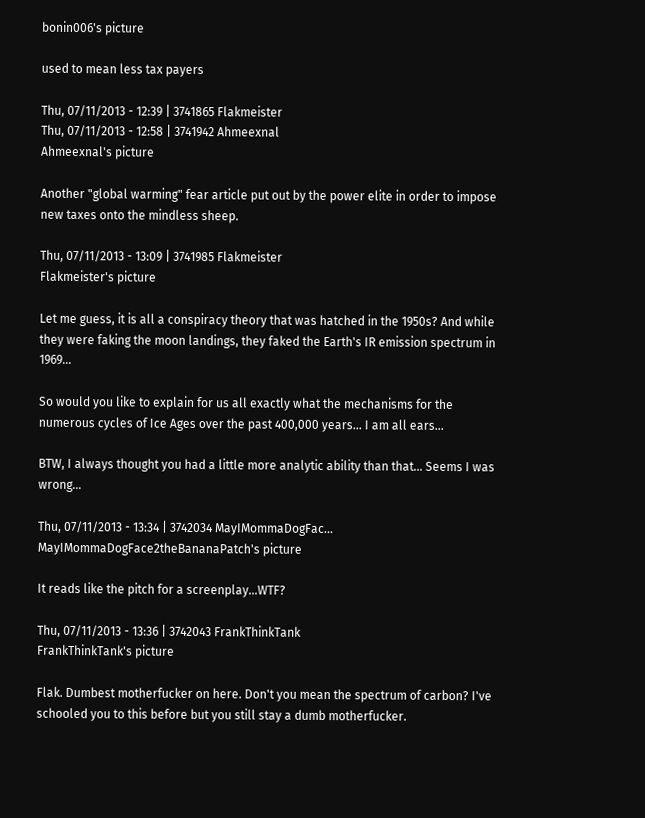bonin006's picture

used to mean less tax payers

Thu, 07/11/2013 - 12:39 | 3741865 Flakmeister
Thu, 07/11/2013 - 12:58 | 3741942 Ahmeexnal
Ahmeexnal's picture

Another "global warming" fear article put out by the power elite in order to impose new taxes onto the mindless sheep.

Thu, 07/11/2013 - 13:09 | 3741985 Flakmeister
Flakmeister's picture

Let me guess, it is all a conspiracy theory that was hatched in the 1950s? And while  they were faking the moon landings, they faked the Earth's IR emission spectrum in 1969...

So would you like to explain for us all exactly what the mechanisms for the numerous cycles of Ice Ages over the past 400,000 years... I am all ears...

BTW, I always thought you had a little more analytic ability than that... Seems I was wrong...

Thu, 07/11/2013 - 13:34 | 3742034 MayIMommaDogFac...
MayIMommaDogFace2theBananaPatch's picture

It reads like the pitch for a screenplay...WTF?

Thu, 07/11/2013 - 13:36 | 3742043 FrankThinkTank
FrankThinkTank's picture

Flak. Dumbest motherfucker on here. Don't you mean the spectrum of carbon? I've schooled you to this before but you still stay a dumb motherfucker.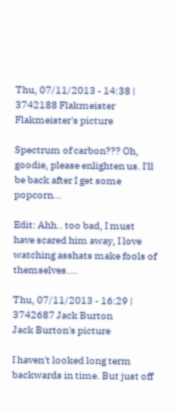Thu, 07/11/2013 - 14:38 | 3742188 Flakmeister
Flakmeister's picture

Spectrum of carbon??? Oh, goodie, please enlighten us. I'll be back after I get some popcorn...

Edit: Ahh.. too bad, I must have scared him away, I love watching asshats make fools of themselves....

Thu, 07/11/2013 - 16:29 | 3742687 Jack Burton
Jack Burton's picture

I haven't looked long term backwards in time. But just off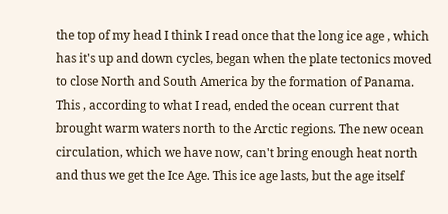the top of my head I think I read once that the long ice age , which has it's up and down cycles, began when the plate tectonics moved to close North and South America by the formation of Panama. This , according to what I read, ended the ocean current that brought warm waters north to the Arctic regions. The new ocean circulation, which we have now, can't bring enough heat north and thus we get the Ice Age. This ice age lasts, but the age itself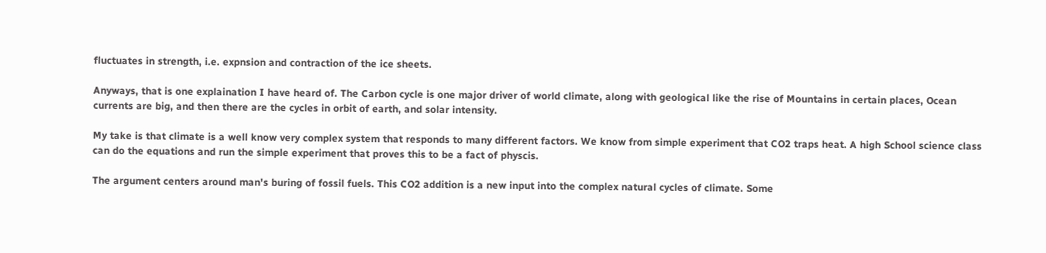fluctuates in strength, i.e. expnsion and contraction of the ice sheets.

Anyways, that is one explaination I have heard of. The Carbon cycle is one major driver of world climate, along with geological like the rise of Mountains in certain places, Ocean currents are big, and then there are the cycles in orbit of earth, and solar intensity.

My take is that climate is a well know very complex system that responds to many different factors. We know from simple experiment that CO2 traps heat. A high School science class can do the equations and run the simple experiment that proves this to be a fact of physcis.

The argument centers around man's buring of fossil fuels. This CO2 addition is a new input into the complex natural cycles of climate. Some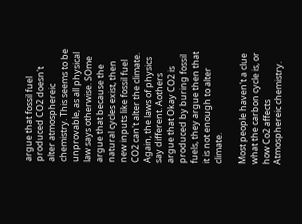argue that fossil fuel produced CO2 doesn't  alter atmosphereic chemistry. This seems to be unprovable, as all physical law says otherwise. SOme argue that because the natural cycles exist, then new inputs like fossil fuel CO2 can't alter the climate. Again, the laws of physics say different. Aothers argue that Okay CO2 is produced by buring fossil fuels, they argue then that it is not enough to alter climate.

Most people haven't a clue what the carbon cycle is, or how Co2 affects Atmosphereic chemistry.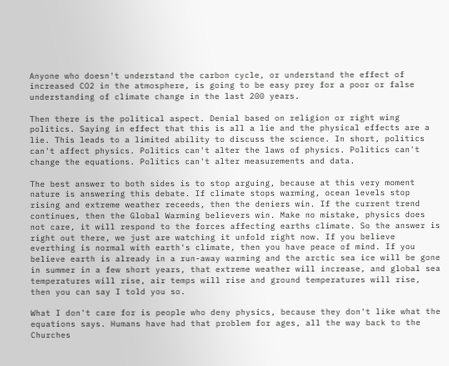Anyone who doesn't understand the carbon cycle, or understand the effect of increased CO2 in the atmosphere, is going to be easy prey for a poor or false understanding of climate change in the last 200 years.

Then there is the political aspect. Denial based on religion or right wing politics. Saying in effect that this is all a lie and the physical effects are a lie. This leads to a limited ability to discuss the science. In short, politics can't affect physics. Politics can't alter the laws of physics. Politics can't change the equations. Politics can't alter measurements and data.

The best answer to both sides is to stop arguing, because at this very moment nature is answering this debate. If climate stops warming, ocean levels stop rising and extreme weather receeds, then the deniers win. If the current trend continues, then the Global Warming believers win. Make no mistake, physics does not care, it will respond to the forces affecting earths climate. So the answer is right out there, we just are watching it unfold right now. If you believe everthing is normal with earth's climate, then you have peace of mind. If you believe earth is already in a run-away warming and the arctic sea ice will be gone in summer in a few short years, that extreme weather will increase, and global sea temperatures will rise, air temps will rise and ground temperatures will rise, then you can say I told you so.

What I don't care for is people who deny physics, because they don't like what the equations says. Humans have had that problem for ages, all the way back to the Churches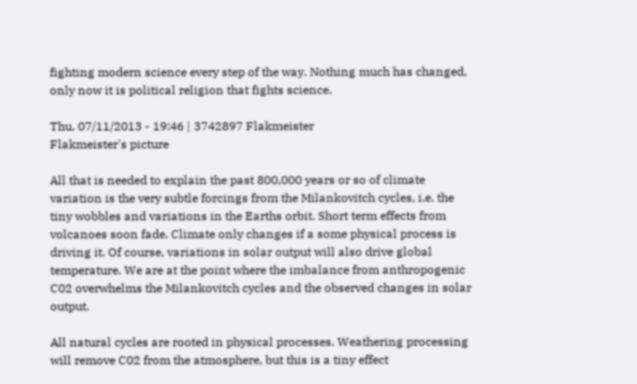fighting modern science every step of the way. Nothing much has changed, only now it is political religion that fights science.

Thu, 07/11/2013 - 19:46 | 3742897 Flakmeister
Flakmeister's picture

All that is needed to explain the past 800,000 years or so of climate variation is the very subtle forcings from the Milankovitch cycles, i.e. the tiny wobbles and variations in the Earths orbit. Short term effects from volcanoes soon fade. Climate only changes if a some physical process is driving it. Of course, variations in solar output will also drive global temperature. We are at the point where the imbalance from anthropogenic C02 overwhelms the Milankovitch cycles and the observed changes in solar output.

All natural cycles are rooted in physical processes. Weathering processing will remove C02 from the atmosphere, but this is a tiny effect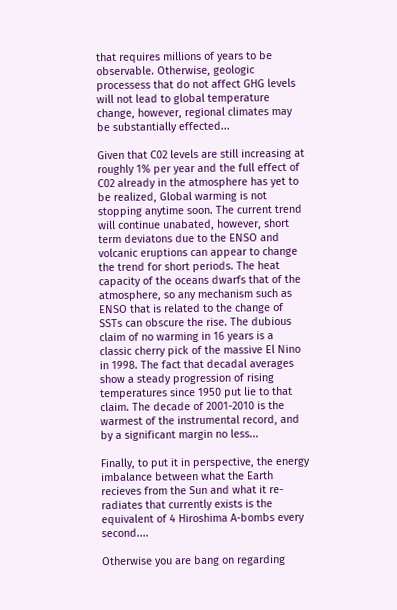that requires millions of years to be observable. Otherwise, geologic processess that do not affect GHG levels will not lead to global temperature change, however, regional climates may be substantially effected...

Given that C02 levels are still increasing at roughly 1% per year and the full effect of C02 already in the atmosphere has yet to be realized, Global warming is not stopping anytime soon. The current trend will continue unabated, however, short term deviatons due to the ENSO and volcanic eruptions can appear to change the trend for short periods. The heat capacity of the oceans dwarfs that of the atmosphere, so any mechanism such as ENSO that is related to the change of SSTs can obscure the rise. The dubious claim of no warming in 16 years is a classic cherry pick of the massive El Nino in 1998. The fact that decadal averages show a steady progression of rising temperatures since 1950 put lie to that claim. The decade of 2001-2010 is the warmest of the instrumental record, and by a significant margin no less...

Finally, to put it in perspective, the energy imbalance between what the Earth recieves from the Sun and what it re-radiates that currently exists is the equivalent of 4 Hiroshima A-bombs every second....

Otherwise you are bang on regarding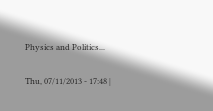Physics and Politics...

Thu, 07/11/2013 - 17:48 |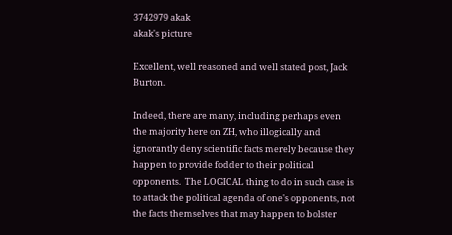3742979 akak
akak's picture

Excellent, well reasoned and well stated post, Jack Burton.

Indeed, there are many, including perhaps even the majority here on ZH, who illogically and ignorantly deny scientific facts merely because they happen to provide fodder to their political opponents.  The LOGICAL thing to do in such case is to attack the political agenda of one's opponents, not the facts themselves that may happen to bolster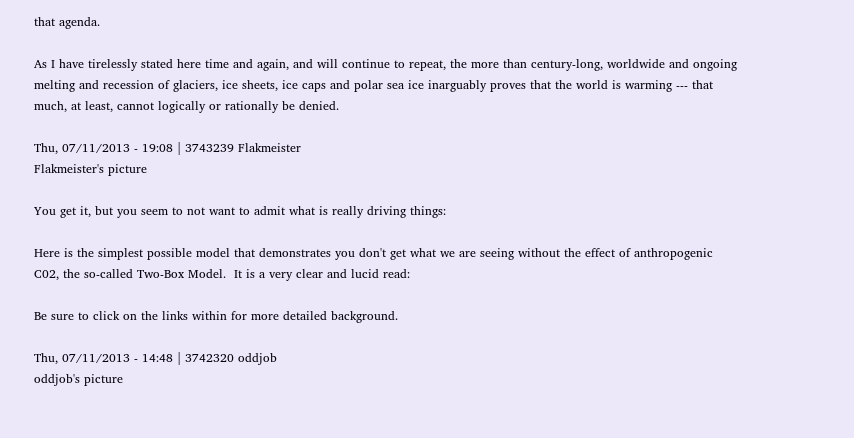that agenda.

As I have tirelessly stated here time and again, and will continue to repeat, the more than century-long, worldwide and ongoing melting and recession of glaciers, ice sheets, ice caps and polar sea ice inarguably proves that the world is warming --- that much, at least, cannot logically or rationally be denied.

Thu, 07/11/2013 - 19:08 | 3743239 Flakmeister
Flakmeister's picture

You get it, but you seem to not want to admit what is really driving things:

Here is the simplest possible model that demonstrates you don't get what we are seeing without the effect of anthropogenic C02, the so-called Two-Box Model.  It is a very clear and lucid read:

Be sure to click on the links within for more detailed background.

Thu, 07/11/2013 - 14:48 | 3742320 oddjob
oddjob's picture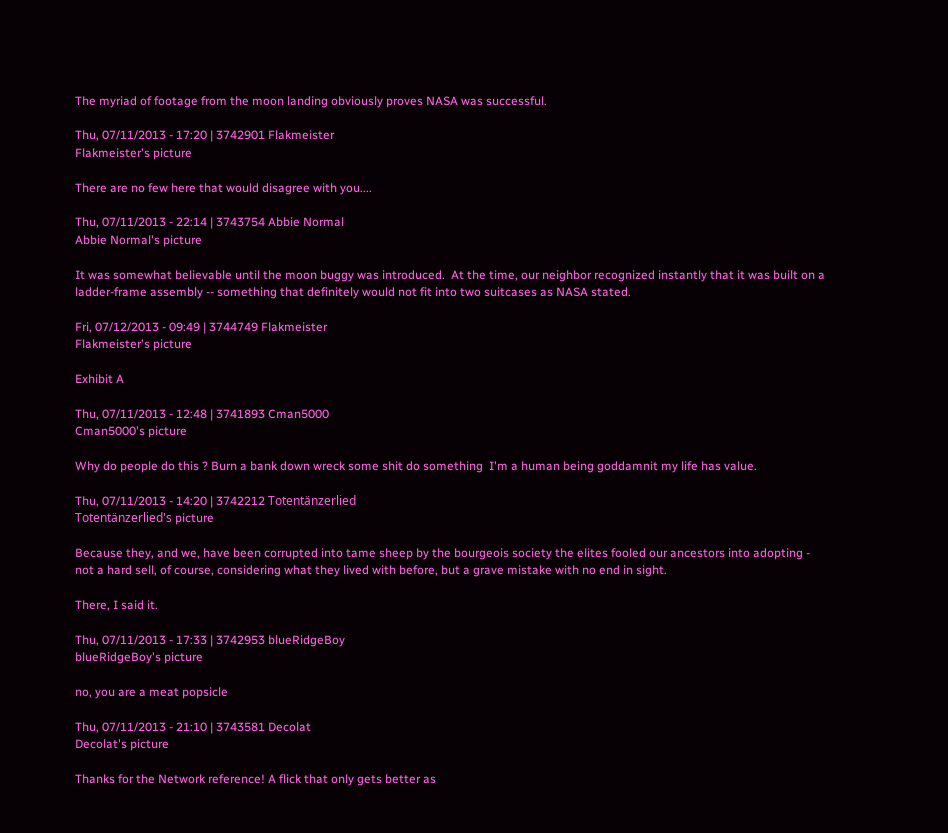The myriad of footage from the moon landing obviously proves NASA was successful.

Thu, 07/11/2013 - 17:20 | 3742901 Flakmeister
Flakmeister's picture

There are no few here that would disagree with you....

Thu, 07/11/2013 - 22:14 | 3743754 Abbie Normal
Abbie Normal's picture

It was somewhat believable until the moon buggy was introduced.  At the time, our neighbor recognized instantly that it was built on a ladder-frame assembly -- something that definitely would not fit into two suitcases as NASA stated.

Fri, 07/12/2013 - 09:49 | 3744749 Flakmeister
Flakmeister's picture

Exhibit A

Thu, 07/11/2013 - 12:48 | 3741893 Cman5000
Cman5000's picture

Why do people do this ? Burn a bank down wreck some shit do something  I'm a human being goddamnit my life has value.

Thu, 07/11/2013 - 14:20 | 3742212 Totentänzerlied
Totentänzerlied's picture

Because they, and we, have been corrupted into tame sheep by the bourgeois society the elites fooled our ancestors into adopting - not a hard sell, of course, considering what they lived with before, but a grave mistake with no end in sight.

There, I said it.

Thu, 07/11/2013 - 17:33 | 3742953 blueRidgeBoy
blueRidgeBoy's picture

no, you are a meat popsicle

Thu, 07/11/2013 - 21:10 | 3743581 Decolat
Decolat's picture

Thanks for the Network reference! A flick that only gets better as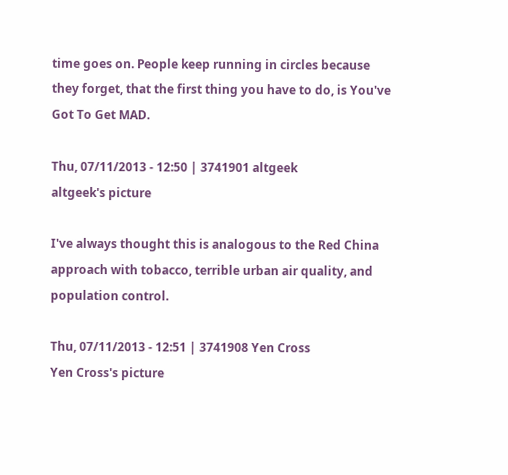time goes on. People keep running in circles because they forget, that the first thing you have to do, is You've Got To Get MAD.

Thu, 07/11/2013 - 12:50 | 3741901 altgeek
altgeek's picture

I've always thought this is analogous to the Red China approach with tobacco, terrible urban air quality, and population control.

Thu, 07/11/2013 - 12:51 | 3741908 Yen Cross
Yen Cross's picture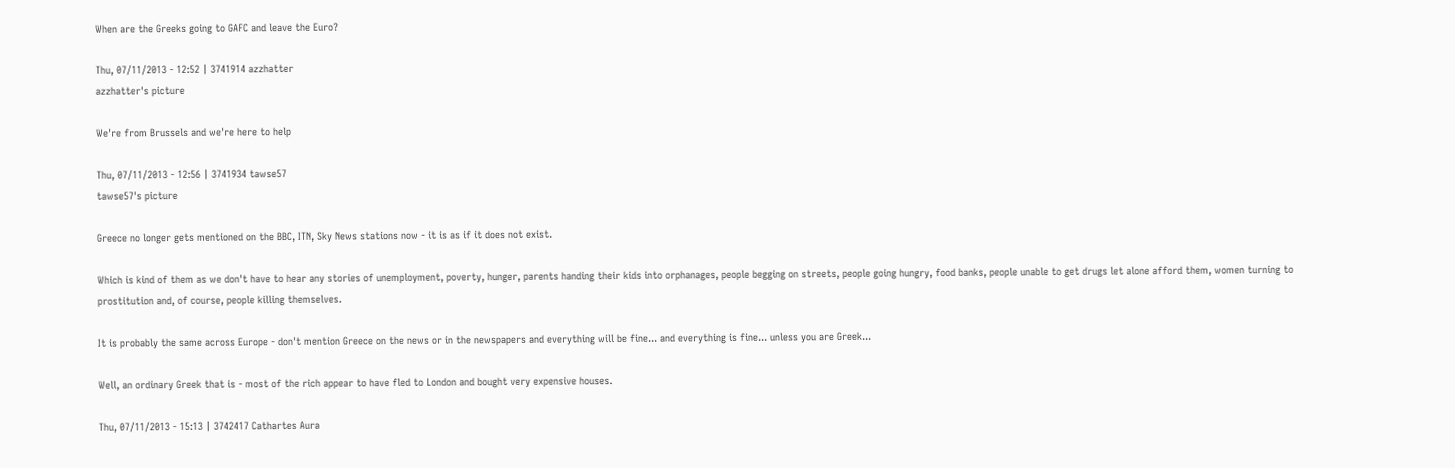When are the Greeks going to GAFC and leave the Euro?

Thu, 07/11/2013 - 12:52 | 3741914 azzhatter
azzhatter's picture

We're from Brussels and we're here to help

Thu, 07/11/2013 - 12:56 | 3741934 tawse57
tawse57's picture

Greece no longer gets mentioned on the BBC, ITN, Sky News stations now - it is as if it does not exist.

Which is kind of them as we don't have to hear any stories of unemployment, poverty, hunger, parents handing their kids into orphanages, people begging on streets, people going hungry, food banks, people unable to get drugs let alone afford them, women turning to prostitution and, of course, people killing themselves.

It is probably the same across Europe - don't mention Greece on the news or in the newspapers and everything will be fine... and everything is fine... unless you are Greek...

Well, an ordinary Greek that is - most of the rich appear to have fled to London and bought very expensive houses.

Thu, 07/11/2013 - 15:13 | 3742417 Cathartes Aura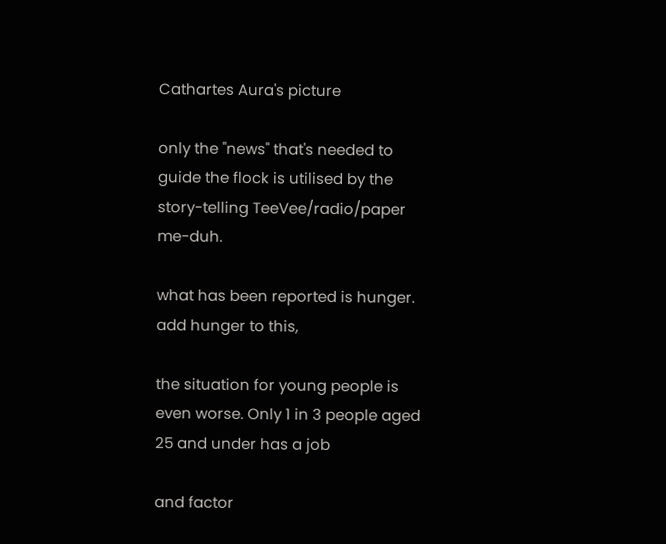Cathartes Aura's picture

only the "news" that's needed to guide the flock is utilised by the story-telling TeeVee/radio/paper me-duh.

what has been reported is hunger.  add hunger to this,

the situation for young people is even worse. Only 1 in 3 people aged 25 and under has a job

and factor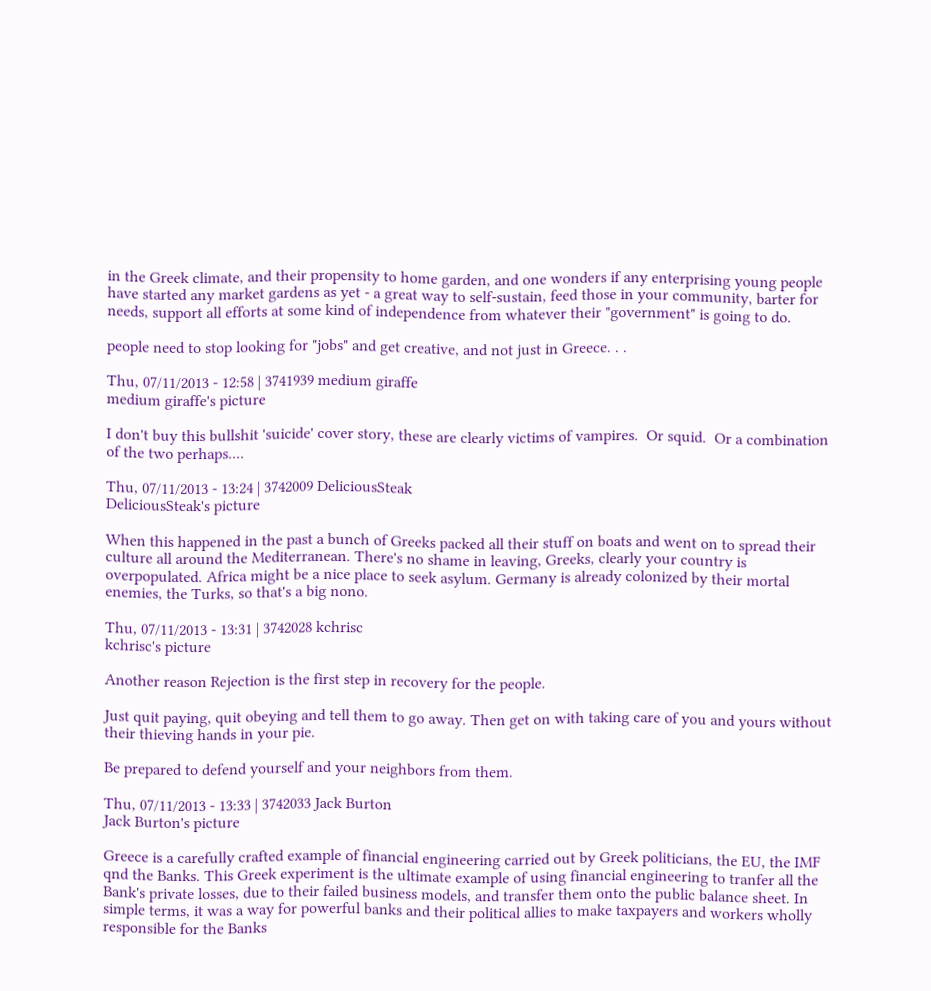in the Greek climate, and their propensity to home garden, and one wonders if any enterprising young people have started any market gardens as yet - a great way to self-sustain, feed those in your community, barter for needs, support all efforts at some kind of independence from whatever their "government" is going to do.

people need to stop looking for "jobs" and get creative, and not just in Greece. . .

Thu, 07/11/2013 - 12:58 | 3741939 medium giraffe
medium giraffe's picture

I don't buy this bullshit 'suicide' cover story, these are clearly victims of vampires.  Or squid.  Or a combination of the two perhaps....

Thu, 07/11/2013 - 13:24 | 3742009 DeliciousSteak
DeliciousSteak's picture

When this happened in the past a bunch of Greeks packed all their stuff on boats and went on to spread their culture all around the Mediterranean. There's no shame in leaving, Greeks, clearly your country is overpopulated. Africa might be a nice place to seek asylum. Germany is already colonized by their mortal enemies, the Turks, so that's a big nono.

Thu, 07/11/2013 - 13:31 | 3742028 kchrisc
kchrisc's picture

Another reason Rejection is the first step in recovery for the people.

Just quit paying, quit obeying and tell them to go away. Then get on with taking care of you and yours without their thieving hands in your pie.

Be prepared to defend yourself and your neighbors from them.

Thu, 07/11/2013 - 13:33 | 3742033 Jack Burton
Jack Burton's picture

Greece is a carefully crafted example of financial engineering carried out by Greek politicians, the EU, the IMF qnd the Banks. This Greek experiment is the ultimate example of using financial engineering to tranfer all the Bank's private losses, due to their failed business models, and transfer them onto the public balance sheet. In simple terms, it was a way for powerful banks and their political allies to make taxpayers and workers wholly responsible for the Banks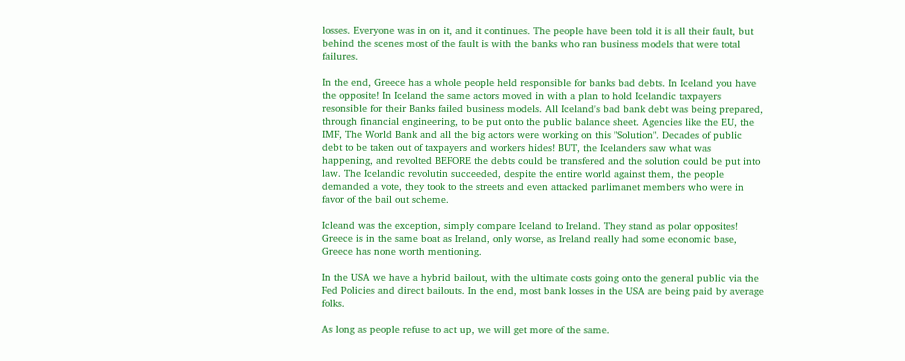losses. Everyone was in on it, and it continues. The people have been told it is all their fault, but behind the scenes most of the fault is with the banks who ran business models that were total failures.

In the end, Greece has a whole people held responsible for banks bad debts. In Iceland you have the opposite! In Iceland the same actors moved in with a plan to hold Icelandic taxpayers resonsible for their Banks failed business models. All Iceland's bad bank debt was being prepared, through financial engineering, to be put onto the public balance sheet. Agencies like the EU, the IMF, The World Bank and all the big actors were working on this "Solution". Decades of public debt to be taken out of taxpayers and workers hides! BUT, the Icelanders saw what was happening, and revolted BEFORE the debts could be transfered and the solution could be put into law. The Icelandic revolutin succeeded, despite the entire world against them, the people demanded a vote, they took to the streets and even attacked parlimanet members who were in favor of the bail out scheme.

Icleand was the exception, simply compare Iceland to Ireland. They stand as polar opposites! Greece is in the same boat as Ireland, only worse, as Ireland really had some economic base, Greece has none worth mentioning.

In the USA we have a hybrid bailout, with the ultimate costs going onto the general public via the Fed Policies and direct bailouts. In the end, most bank losses in the USA are being paid by average folks.

As long as people refuse to act up, we will get more of the same.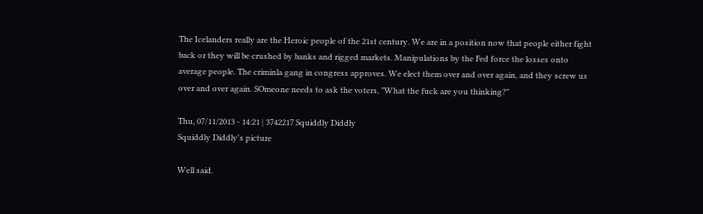The Icelanders really are the Heroic people of the 21st century. We are in a position now that people either fight back or they will be crushed by banks and rigged markets. Manipulations by the Fed force the losses onto average people. The criminla gang in congress approves. We elect them over and over again, and they screw us over and over again. SOmeone needs to ask the voters, "What the fuck are you thinking?"

Thu, 07/11/2013 - 14:21 | 3742217 Squiddly Diddly
Squiddly Diddly's picture

Well said.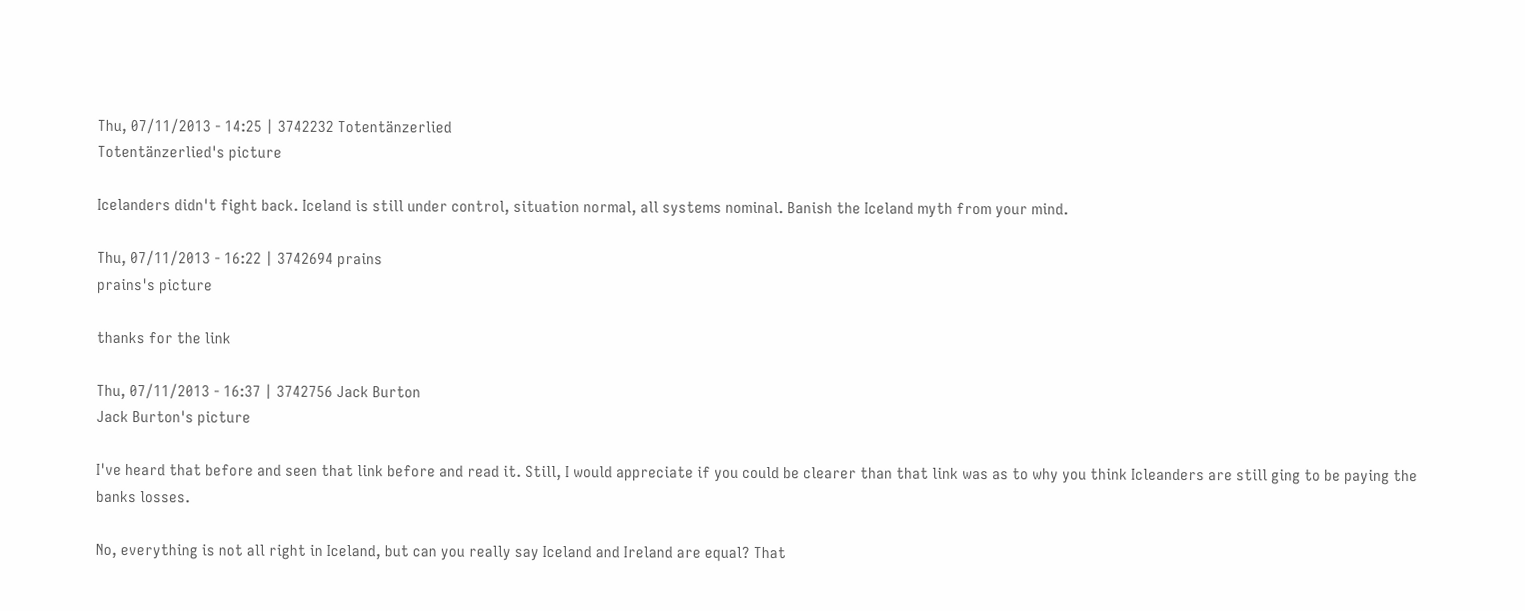Thu, 07/11/2013 - 14:25 | 3742232 Totentänzerlied
Totentänzerlied's picture

Icelanders didn't fight back. Iceland is still under control, situation normal, all systems nominal. Banish the Iceland myth from your mind.

Thu, 07/11/2013 - 16:22 | 3742694 prains
prains's picture

thanks for the link

Thu, 07/11/2013 - 16:37 | 3742756 Jack Burton
Jack Burton's picture

I've heard that before and seen that link before and read it. Still, I would appreciate if you could be clearer than that link was as to why you think Icleanders are still ging to be paying the banks losses.

No, everything is not all right in Iceland, but can you really say Iceland and Ireland are equal? That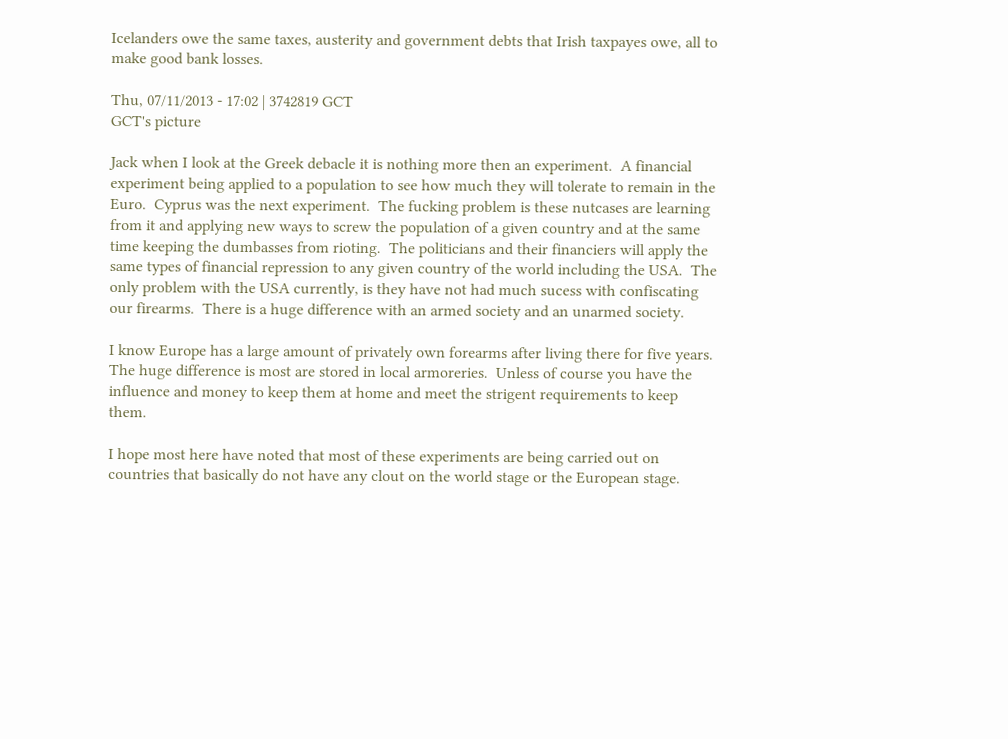Icelanders owe the same taxes, austerity and government debts that Irish taxpayes owe, all to make good bank losses.

Thu, 07/11/2013 - 17:02 | 3742819 GCT
GCT's picture

Jack when I look at the Greek debacle it is nothing more then an experiment.  A financial experiment being applied to a population to see how much they will tolerate to remain in the Euro.  Cyprus was the next experiment.  The fucking problem is these nutcases are learning from it and applying new ways to screw the population of a given country and at the same time keeping the dumbasses from rioting.  The politicians and their financiers will apply the same types of financial repression to any given country of the world including the USA.  The only problem with the USA currently, is they have not had much sucess with confiscating our firearms.  There is a huge difference with an armed society and an unarmed society.

I know Europe has a large amount of privately own forearms after living there for five years.  The huge difference is most are stored in local armoreries.  Unless of course you have the influence and money to keep them at home and meet the strigent requirements to keep them.

I hope most here have noted that most of these experiments are being carried out on countries that basically do not have any clout on the world stage or the European stage.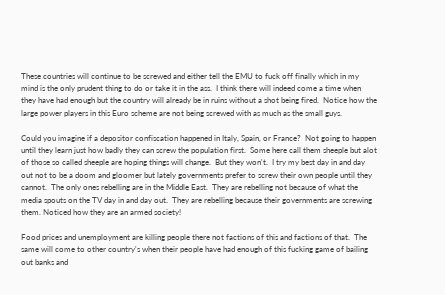These countries will continue to be screwed and either tell the EMU to fuck off finally which in my mind is the only prudent thing to do or take it in the ass.  I think there will indeed come a time when they have had enough but the country will already be in ruins without a shot being fired.  Notice how the large power players in this Euro scheme are not being screwed with as much as the small guys.

Could you imagine if a depositor confiscation happened in Italy, Spain, or France?  Not going to happen until they learn just how badly they can screw the population first.  Some here call them sheeple but alot of those so called sheeple are hoping things will change.  But they won't.  I try my best day in and day out not to be a doom and gloomer but lately governments prefer to screw their own people until they cannot.  The only ones rebelling are in the Middle East.  They are rebelling not because of what the media spouts on the TV day in and day out.  They are rebelling because their governments are screwing them. Noticed how they are an armed society!

Food prices and unemployment are killing people there not factions of this and factions of that.  The same will come to other country's when their people have had enough of this fucking game of bailing out banks and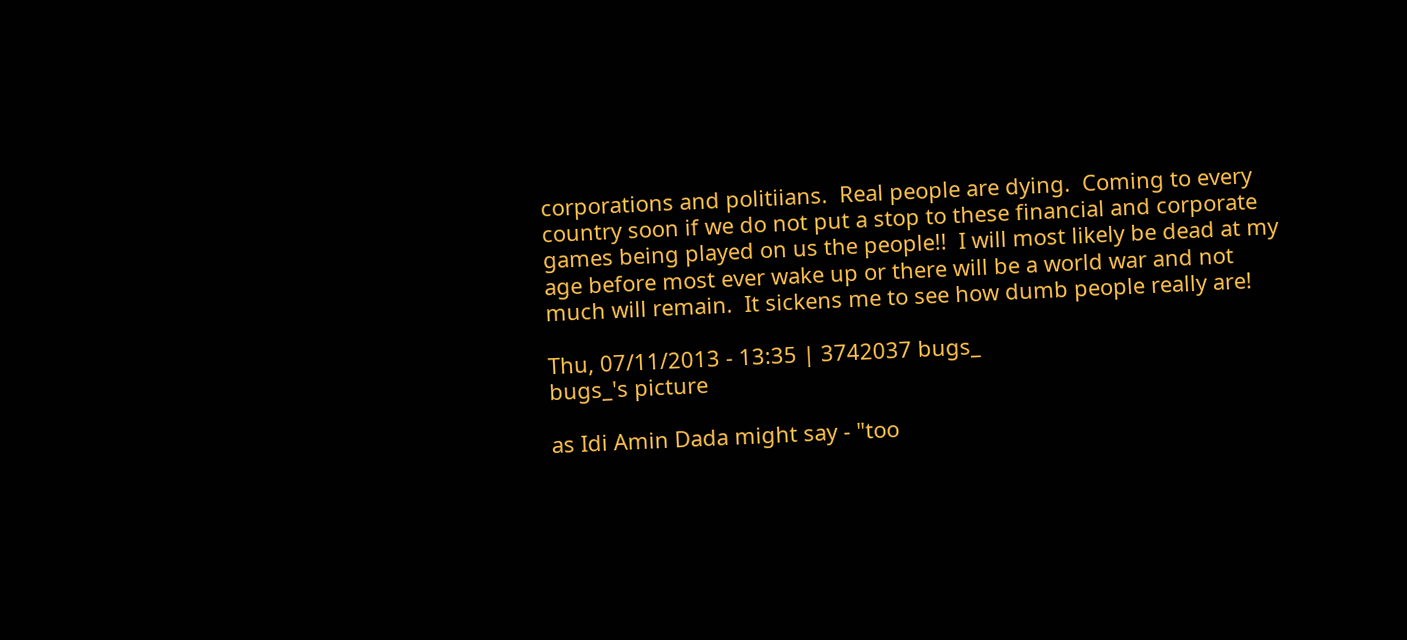corporations and politiians.  Real people are dying.  Coming to every country soon if we do not put a stop to these financial and corporate games being played on us the people!!  I will most likely be dead at my age before most ever wake up or there will be a world war and not much will remain.  It sickens me to see how dumb people really are!

Thu, 07/11/2013 - 13:35 | 3742037 bugs_
bugs_'s picture

as Idi Amin Dada might say - "too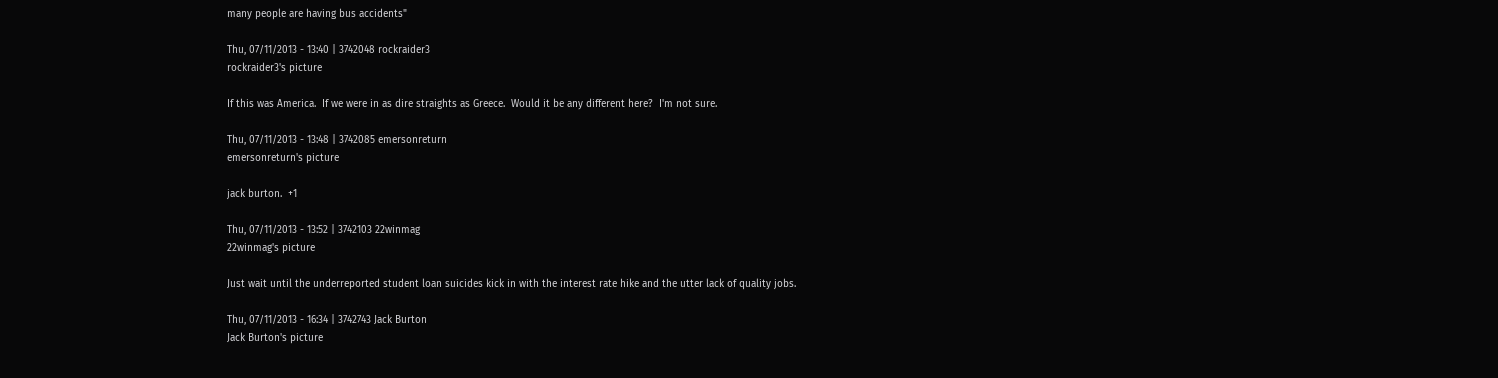many people are having bus accidents"

Thu, 07/11/2013 - 13:40 | 3742048 rockraider3
rockraider3's picture

If this was America.  If we were in as dire straights as Greece.  Would it be any different here?  I'm not sure.

Thu, 07/11/2013 - 13:48 | 3742085 emersonreturn
emersonreturn's picture

jack burton.  +1

Thu, 07/11/2013 - 13:52 | 3742103 22winmag
22winmag's picture

Just wait until the underreported student loan suicides kick in with the interest rate hike and the utter lack of quality jobs.

Thu, 07/11/2013 - 16:34 | 3742743 Jack Burton
Jack Burton's picture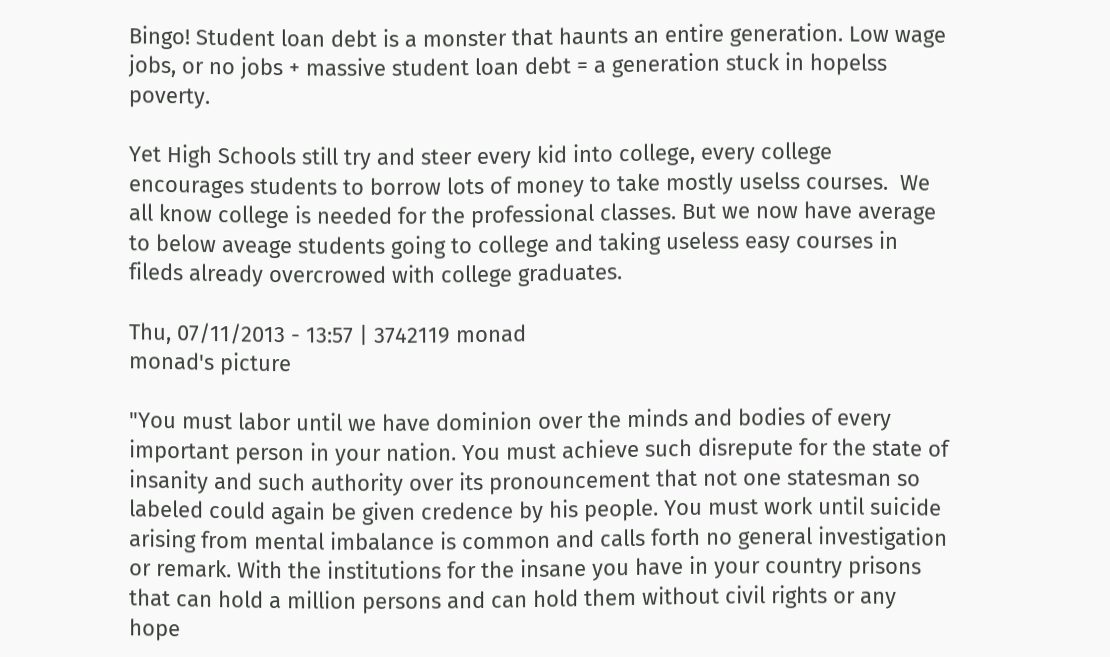Bingo! Student loan debt is a monster that haunts an entire generation. Low wage jobs, or no jobs + massive student loan debt = a generation stuck in hopelss poverty.

Yet High Schools still try and steer every kid into college, every college encourages students to borrow lots of money to take mostly uselss courses.  We all know college is needed for the professional classes. But we now have average to below aveage students going to college and taking useless easy courses in fileds already overcrowed with college graduates.

Thu, 07/11/2013 - 13:57 | 3742119 monad
monad's picture

"You must labor until we have dominion over the minds and bodies of every important person in your nation. You must achieve such disrepute for the state of insanity and such authority over its pronouncement that not one statesman so labeled could again be given credence by his people. You must work until suicide arising from mental imbalance is common and calls forth no general investigation or remark. With the institutions for the insane you have in your country prisons that can hold a million persons and can hold them without civil rights or any hope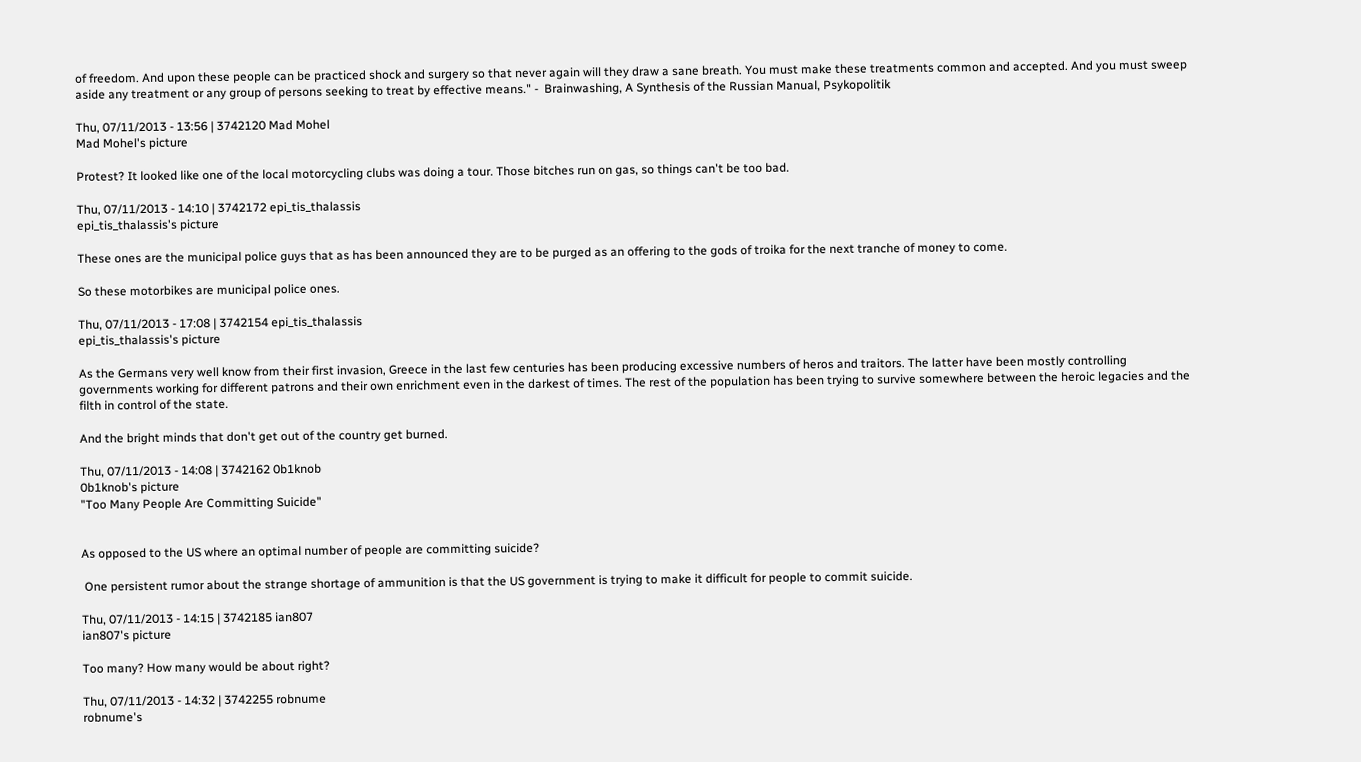of freedom. And upon these people can be practiced shock and surgery so that never again will they draw a sane breath. You must make these treatments common and accepted. And you must sweep aside any treatment or any group of persons seeking to treat by effective means." -  Brainwashing, A Synthesis of the Russian Manual, Psykopolitik

Thu, 07/11/2013 - 13:56 | 3742120 Mad Mohel
Mad Mohel's picture

Protest? It looked like one of the local motorcycling clubs was doing a tour. Those bitches run on gas, so things can't be too bad.

Thu, 07/11/2013 - 14:10 | 3742172 epi_tis_thalassis
epi_tis_thalassis's picture

These ones are the municipal police guys that as has been announced they are to be purged as an offering to the gods of troika for the next tranche of money to come.

So these motorbikes are municipal police ones.

Thu, 07/11/2013 - 17:08 | 3742154 epi_tis_thalassis
epi_tis_thalassis's picture

As the Germans very well know from their first invasion, Greece in the last few centuries has been producing excessive numbers of heros and traitors. The latter have been mostly controlling governments working for different patrons and their own enrichment even in the darkest of times. The rest of the population has been trying to survive somewhere between the heroic legacies and the filth in control of the state.

And the bright minds that don't get out of the country get burned.

Thu, 07/11/2013 - 14:08 | 3742162 0b1knob
0b1knob's picture
"Too Many People Are Committing Suicide"


As opposed to the US where an optimal number of people are committing suicide?

 One persistent rumor about the strange shortage of ammunition is that the US government is trying to make it difficult for people to commit suicide.

Thu, 07/11/2013 - 14:15 | 3742185 ian807
ian807's picture

Too many? How many would be about right?

Thu, 07/11/2013 - 14:32 | 3742255 robnume
robnume's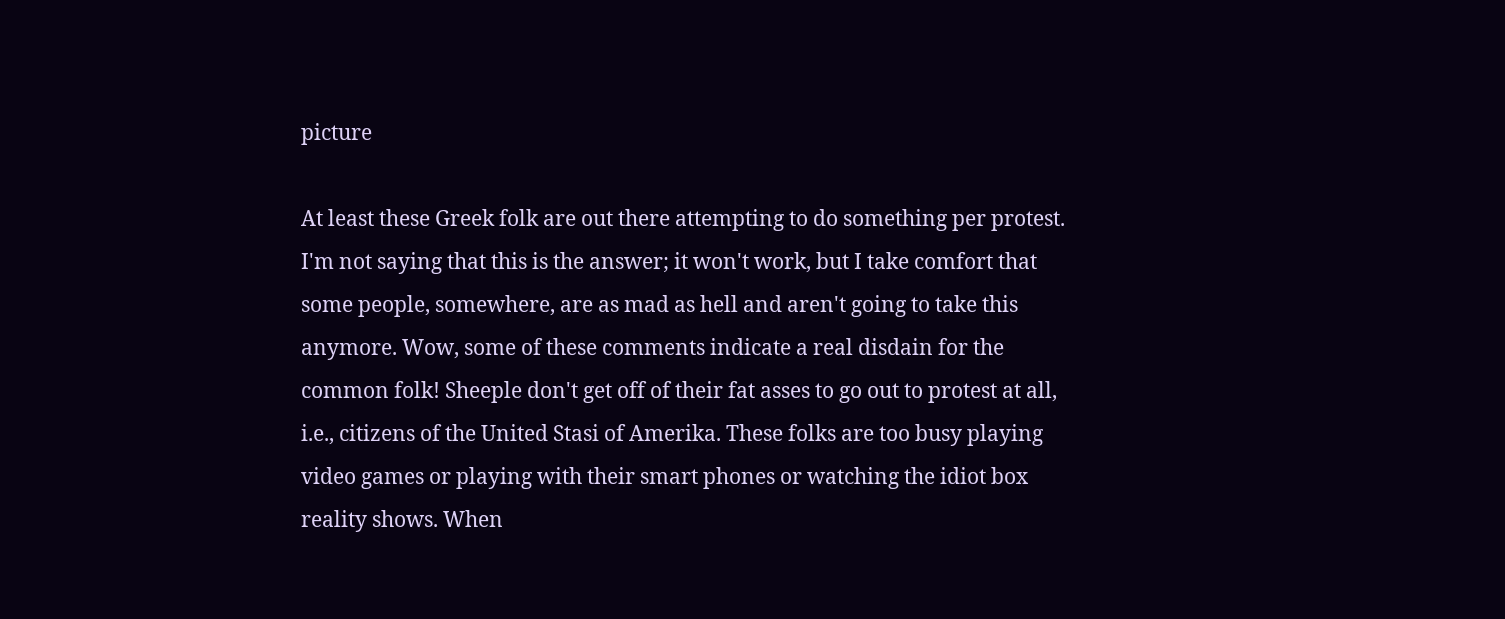picture

At least these Greek folk are out there attempting to do something per protest. I'm not saying that this is the answer; it won't work, but I take comfort that some people, somewhere, are as mad as hell and aren't going to take this anymore. Wow, some of these comments indicate a real disdain for the common folk! Sheeple don't get off of their fat asses to go out to protest at all, i.e., citizens of the United Stasi of Amerika. These folks are too busy playing video games or playing with their smart phones or watching the idiot box reality shows. When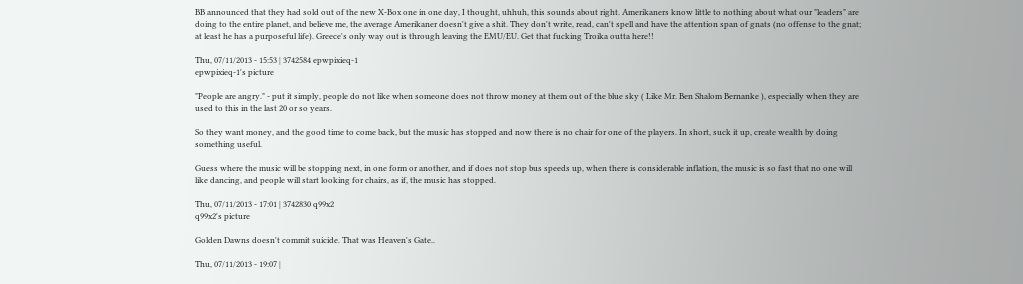BB announced that they had sold out of the new X-Box one in one day, I thought, uhhuh, this sounds about right. Amerikaners know little to nothing about what our "leaders" are doing to the entire planet, and believe me, the average Amerikaner doesn't give a shit. They don't write, read, can't spell and have the attention span of gnats (no offense to the gnat; at least he has a purposeful life). Greece's only way out is through leaving the EMU/EU. Get that fucking Troika outta here!!

Thu, 07/11/2013 - 15:53 | 3742584 epwpixieq-1
epwpixieq-1's picture

"People are angry." - put it simply, people do not like when someone does not throw money at them out of the blue sky ( Like Mr. Ben Shalom Bernanke ), especially when they are used to this in the last 20 or so years.

So they want money, and the good time to come back, but the music has stopped and now there is no chair for one of the players. In short, suck it up, create wealth by doing something useful.

Guess where the music will be stopping next, in one form or another, and if does not stop bus speeds up, when there is considerable inflation, the music is so fast that no one will like dancing, and people will start looking for chairs, as if, the music has stopped.

Thu, 07/11/2013 - 17:01 | 3742830 q99x2
q99x2's picture

Golden Dawns doesn't commit suicide. That was Heaven's Gate..

Thu, 07/11/2013 - 19:07 |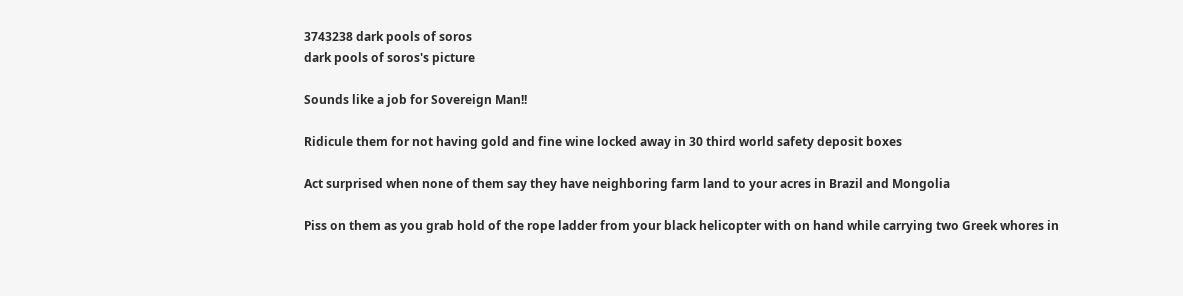3743238 dark pools of soros
dark pools of soros's picture

Sounds like a job for Sovereign Man!!

Ridicule them for not having gold and fine wine locked away in 30 third world safety deposit boxes

Act surprised when none of them say they have neighboring farm land to your acres in Brazil and Mongolia

Piss on them as you grab hold of the rope ladder from your black helicopter with on hand while carrying two Greek whores in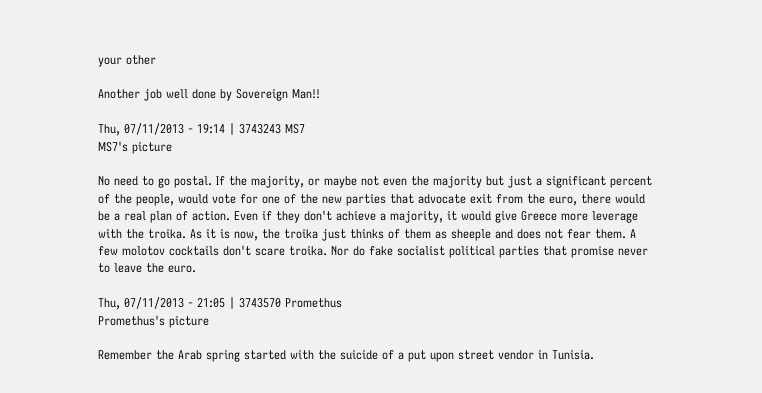your other

Another job well done by Sovereign Man!!

Thu, 07/11/2013 - 19:14 | 3743243 MS7
MS7's picture

No need to go postal. If the majority, or maybe not even the majority but just a significant percent of the people, would vote for one of the new parties that advocate exit from the euro, there would be a real plan of action. Even if they don't achieve a majority, it would give Greece more leverage with the troika. As it is now, the troika just thinks of them as sheeple and does not fear them. A few molotov cocktails don't scare troika. Nor do fake socialist political parties that promise never to leave the euro.

Thu, 07/11/2013 - 21:05 | 3743570 Promethus
Promethus's picture

Remember the Arab spring started with the suicide of a put upon street vendor in Tunisia.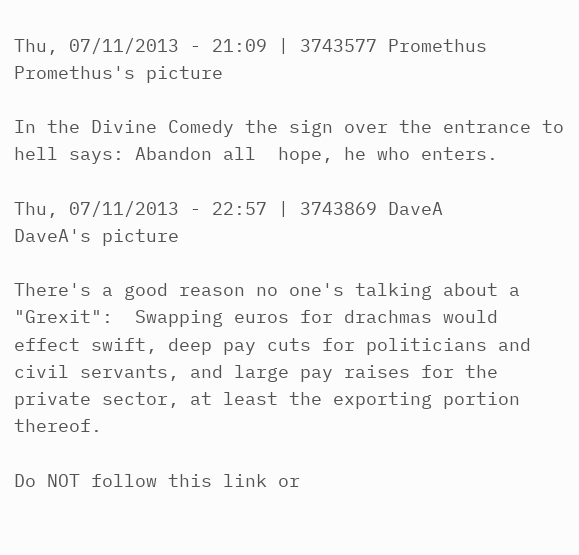Thu, 07/11/2013 - 21:09 | 3743577 Promethus
Promethus's picture

In the Divine Comedy the sign over the entrance to hell says: Abandon all  hope, he who enters.

Thu, 07/11/2013 - 22:57 | 3743869 DaveA
DaveA's picture

There's a good reason no one's talking about a "Grexit":  Swapping euros for drachmas would effect swift, deep pay cuts for politicians and civil servants, and large pay raises for the private sector, at least the exporting portion thereof.

Do NOT follow this link or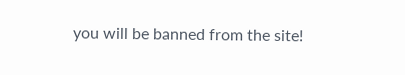you will be banned from the site!